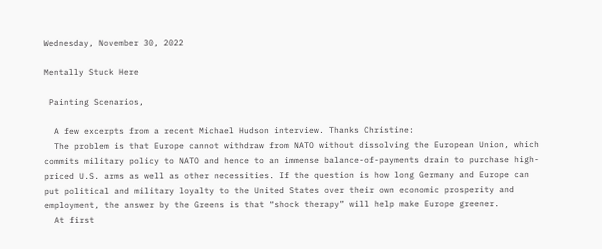Wednesday, November 30, 2022

Mentally Stuck Here

 Painting Scenarios,

  A few excerpts from a recent Michael Hudson interview. Thanks Christine:
  The problem is that Europe cannot withdraw from NATO without dissolving the European Union, which commits military policy to NATO and hence to an immense balance-of-payments drain to purchase high-priced U.S. arms as well as other necessities. If the question is how long Germany and Europe can put political and military loyalty to the United States over their own economic prosperity and employment, the answer by the Greens is that “shock therapy” will help make Europe greener.
  At first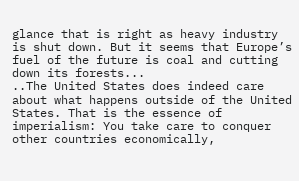glance that is right as heavy industry is shut down. But it seems that Europe’s fuel of the future is coal and cutting down its forests...
..The United States does indeed care about what happens outside of the United States. That is the essence of imperialism: You take care to conquer other countries economically,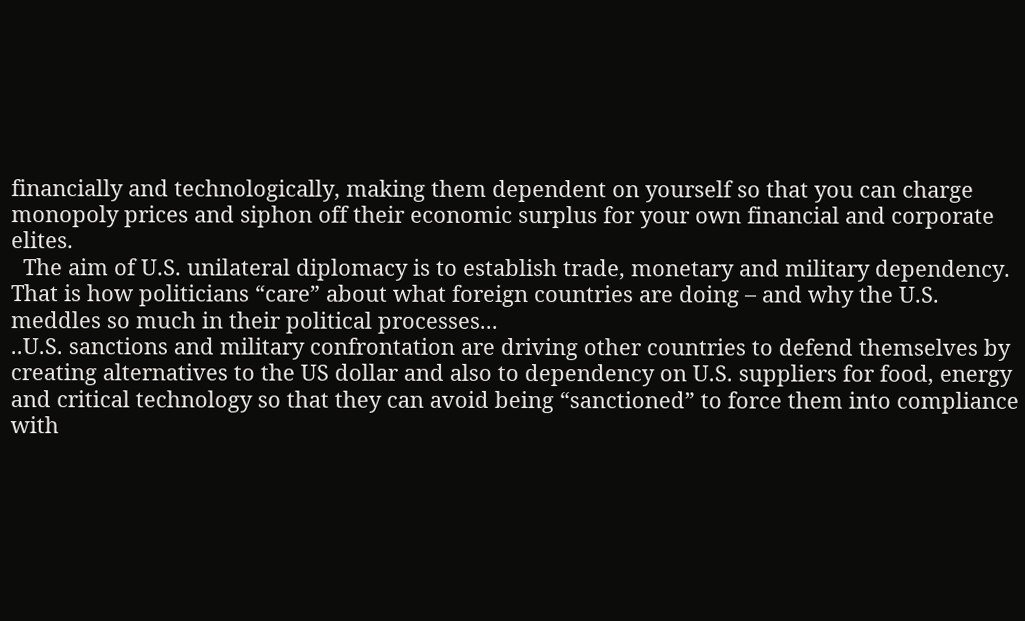financially and technologically, making them dependent on yourself so that you can charge monopoly prices and siphon off their economic surplus for your own financial and corporate elites.
  The aim of U.S. unilateral diplomacy is to establish trade, monetary and military dependency. That is how politicians “care” about what foreign countries are doing – and why the U.S. meddles so much in their political processes...
..U.S. sanctions and military confrontation are driving other countries to defend themselves by creating alternatives to the US dollar and also to dependency on U.S. suppliers for food, energy and critical technology so that they can avoid being “sanctioned” to force them into compliance with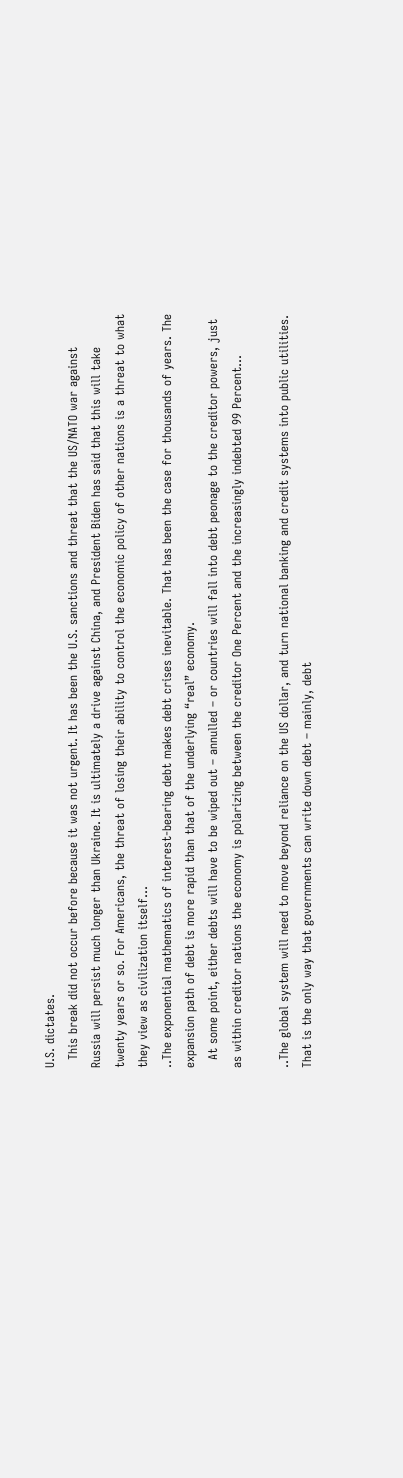U.S. dictates.
  This break did not occur before because it was not urgent. It has been the U.S. sanctions and threat that the US/NATO war against Russia will persist much longer than Ukraine. It is ultimately a drive against China, and President Biden has said that this will take twenty years or so. For Americans, the threat of losing their ability to control the economic policy of other nations is a threat to what they view as civilization itself...
..The exponential mathematics of interest-bearing debt makes debt crises inevitable. That has been the case for thousands of years. The expansion path of debt is more rapid than that of the underlying “real” economy.
  At some point, either debts will have to be wiped out – annulled – or countries will fall into debt peonage to the creditor powers, just as within creditor nations the economy is polarizing between the creditor One Percent and the increasingly indebted 99 Percent...

..The global system will need to move beyond reliance on the US dollar, and turn national banking and credit systems into public utilities. That is the only way that governments can write down debt – mainly, debt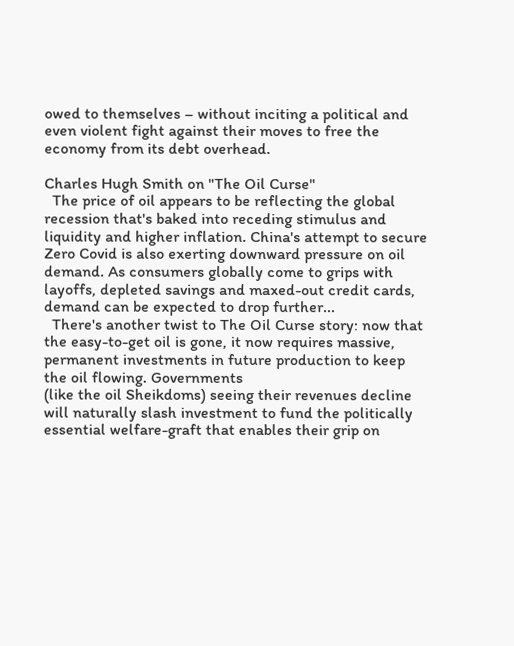owed to themselves – without inciting a political and even violent fight against their moves to free the economy from its debt overhead.

Charles Hugh Smith on "The Oil Curse"
  The price of oil appears to be reflecting the global recession that's baked into receding stimulus and liquidity and higher inflation. China's attempt to secure Zero Covid is also exerting downward pressure on oil demand. As consumers globally come to grips with layoffs, depleted savings and maxed-out credit cards, demand can be expected to drop further...
  There's another twist to The Oil Curse story: now that the easy-to-get oil is gone, it now requires massive, permanent investments in future production to keep the oil flowing. Governments
(like the oil Sheikdoms) seeing their revenues decline will naturally slash investment to fund the politically essential welfare-graft that enables their grip on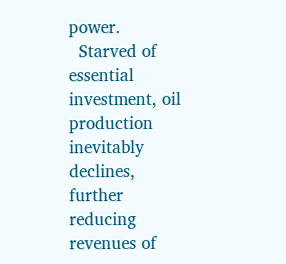power.
  Starved of essential investment, oil production inevitably declines, further reducing revenues of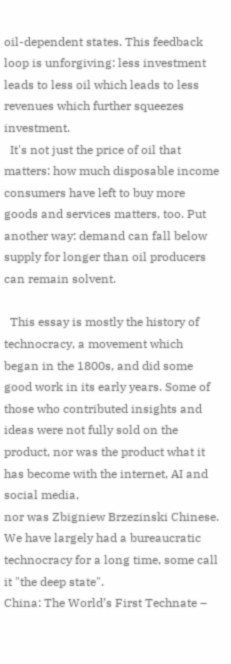oil-dependent states. This feedback loop is unforgiving: less investment leads to less oil which leads to less revenues which further squeezes investment.
  It's not just the price of oil that matters: how much disposable income consumers have left to buy more goods and services matters, too. Put another way: demand can fall below supply for longer than oil producers can remain solvent.

  This essay is mostly the history of technocracy, a movement which began in the 1800s, and did some good work in its early years. Some of those who contributed insights and ideas were not fully sold on the product, nor was the product what it has become with the internet, AI and social media,
nor was Zbigniew Brzezinski Chinese. We have largely had a bureaucratic technocracy for a long time, some call it "the deep state".
China: The World’s First Technate –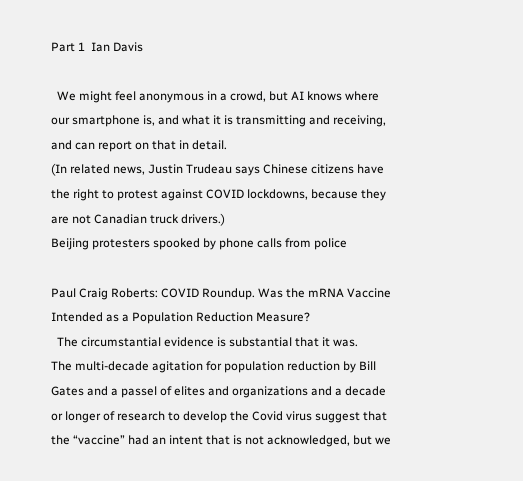Part 1  Ian Davis

  We might feel anonymous in a crowd, but AI knows where our smartphone is, and what it is transmitting and receiving, and can report on that in detail.
(In related news, Justin Trudeau says Chinese citizens have the right to protest against COVID lockdowns, because they are not Canadian truck drivers.)
Beijing protesters spooked by phone calls from police

Paul Craig Roberts: COVID Roundup. Was the mRNA Vaccine Intended as a Population Reduction Measure?
  The circumstantial evidence is substantial that it was.
The multi-decade agitation for population reduction by Bill Gates and a passel of elites and organizations and a decade or longer of research to develop the Covid virus suggest that the “vaccine” had an intent that is not acknowledged, but we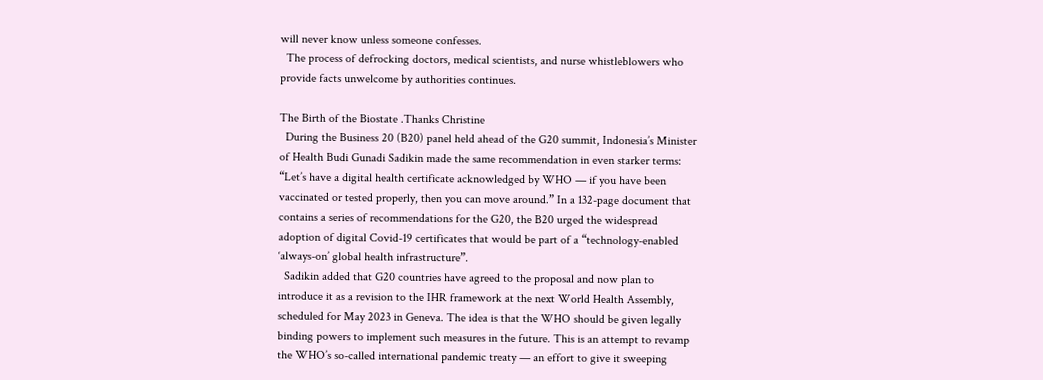will never know unless someone confesses.
  The process of defrocking doctors, medical scientists, and nurse whistleblowers who provide facts unwelcome by authorities continues.

The Birth of the Biostate .Thanks Christine
  During the Business 20 (B20) panel held ahead of the G20 summit, Indonesia’s Minister of Health Budi Gunadi Sadikin made the same recommendation in even starker terms: “Let’s have a digital health certificate acknowledged by WHO — if you have been vaccinated or tested properly, then you can move around.” In a 132-page document that contains a series of recommendations for the G20, the B20 urged the widespread adoption of digital Covid-19 certificates that would be part of a “technology-enabled ‘always-on’ global health infrastructure”.
  Sadikin added that G20 countries have agreed to the proposal and now plan to introduce it as a revision to the IHR framework at the next World Health Assembly, scheduled for May 2023 in Geneva. The idea is that the WHO should be given legally binding powers to implement such measures in the future. This is an attempt to revamp the WHO’s so-called international pandemic treaty — an effort to give it sweeping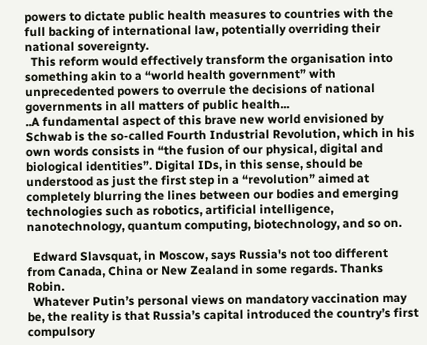powers to dictate public health measures to countries with the full backing of international law, potentially overriding their national sovereignty.
  This reform would effectively transform the organisation into something akin to a “world health government” with unprecedented powers to overrule the decisions of national governments in all matters of public health...
..A fundamental aspect of this brave new world envisioned by Schwab is the so-called Fourth Industrial Revolution, which in his own words consists in “the fusion of our physical, digital and biological identities”. Digital IDs, in this sense, should be understood as just the first step in a “revolution” aimed at completely blurring the lines between our bodies and emerging technologies such as robotics, artificial intelligence, nanotechnology, quantum computing, biotechnology, and so on.

  Edward Slavsquat, in Moscow, says Russia's not too different from Canada, China or New Zealand in some regards. Thanks Robin.
  Whatever Putin’s personal views on mandatory vaccination may be, the reality is that Russia’s capital introduced the country’s first compulsory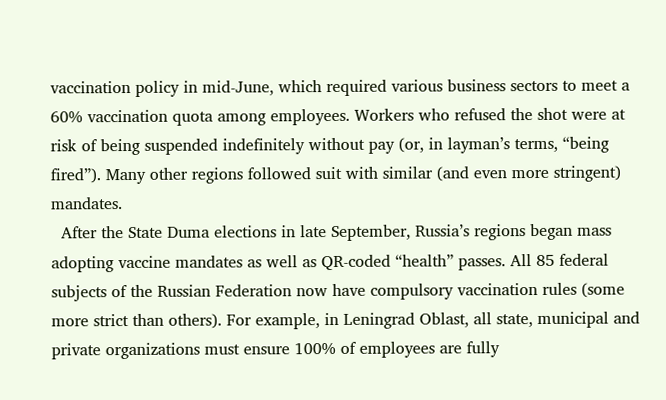vaccination policy in mid-June, which required various business sectors to meet a 60% vaccination quota among employees. Workers who refused the shot were at risk of being suspended indefinitely without pay (or, in layman’s terms, “being fired”). Many other regions followed suit with similar (and even more stringent) mandates.
  After the State Duma elections in late September, Russia’s regions began mass adopting vaccine mandates as well as QR-coded “health” passes. All 85 federal subjects of the Russian Federation now have compulsory vaccination rules (some more strict than others). For example, in Leningrad Oblast, all state, municipal and private organizations must ensure 100% of employees are fully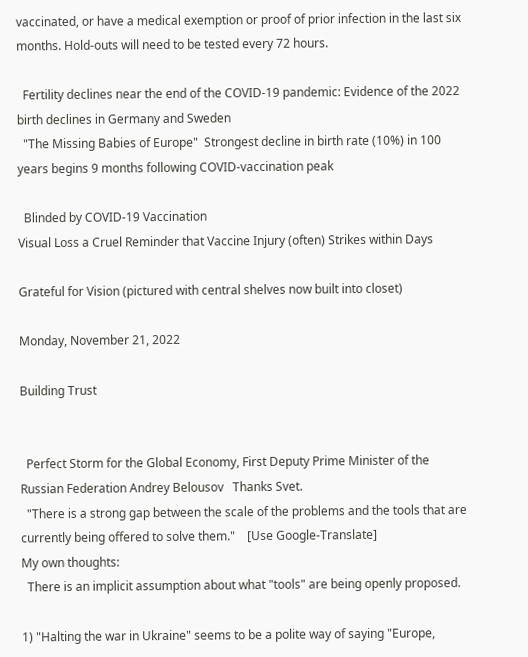vaccinated, or have a medical exemption or proof of prior infection in the last six months. Hold-outs will need to be tested every 72 hours.

  Fertility declines near the end of the COVID-19 pandemic: Evidence of the 2022 birth declines in Germany and Sweden
  "The Missing Babies of Europe"  Strongest decline in birth rate (10%) in 100 years begins 9 months following COVID-vaccination peak

  Blinded by COVID-19 Vaccination
Visual Loss a Cruel Reminder that Vaccine Injury (often) Strikes within Days

Grateful for Vision (pictured with central shelves now built into closet)

Monday, November 21, 2022

Building Trust


  Perfect Storm for the Global Economy, First Deputy Prime Minister of the Russian Federation Andrey Belousov   Thanks Svet.
  "There is a strong gap between the scale of the problems and the tools that are currently being offered to solve them."    [Use Google-Translate]
My own thoughts:
  There is an implicit assumption about what "tools" are being openly proposed.

1) "Halting the war in Ukraine" seems to be a polite way of saying "Europe,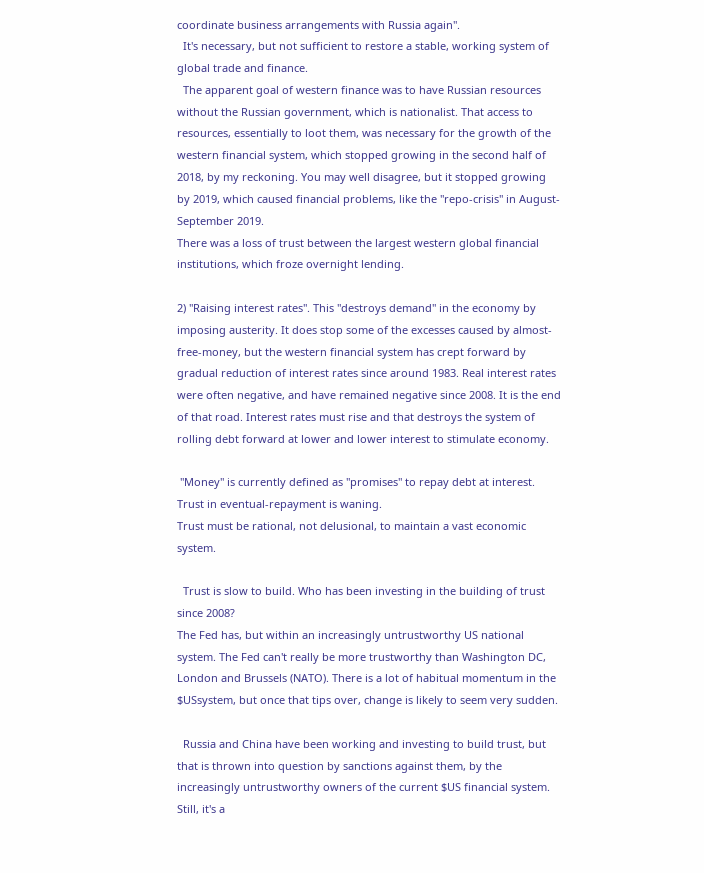coordinate business arrangements with Russia again".
  It's necessary, but not sufficient to restore a stable, working system of global trade and finance.
  The apparent goal of western finance was to have Russian resources without the Russian government, which is nationalist. That access to resources, essentially to loot them, was necessary for the growth of the western financial system, which stopped growing in the second half of 2018, by my reckoning. You may well disagree, but it stopped growing by 2019, which caused financial problems, like the "repo-crisis" in August-September 2019.
There was a loss of trust between the largest western global financial institutions, which froze overnight lending.

2) "Raising interest rates". This "destroys demand" in the economy by imposing austerity. It does stop some of the excesses caused by almost-free-money, but the western financial system has crept forward by gradual reduction of interest rates since around 1983. Real interest rates were often negative, and have remained negative since 2008. It is the end of that road. Interest rates must rise and that destroys the system of rolling debt forward at lower and lower interest to stimulate economy.

 "Money" is currently defined as "promises" to repay debt at interest. Trust in eventual-repayment is waning.
Trust must be rational, not delusional, to maintain a vast economic system.

  Trust is slow to build. Who has been investing in the building of trust since 2008?
The Fed has, but within an increasingly untrustworthy US national system. The Fed can't really be more trustworthy than Washington DC, London and Brussels (NATO). There is a lot of habitual momentum in the $USsystem, but once that tips over, change is likely to seem very sudden.

  Russia and China have been working and investing to build trust, but that is thrown into question by sanctions against them, by the increasingly untrustworthy owners of the current $US financial system. Still, it's a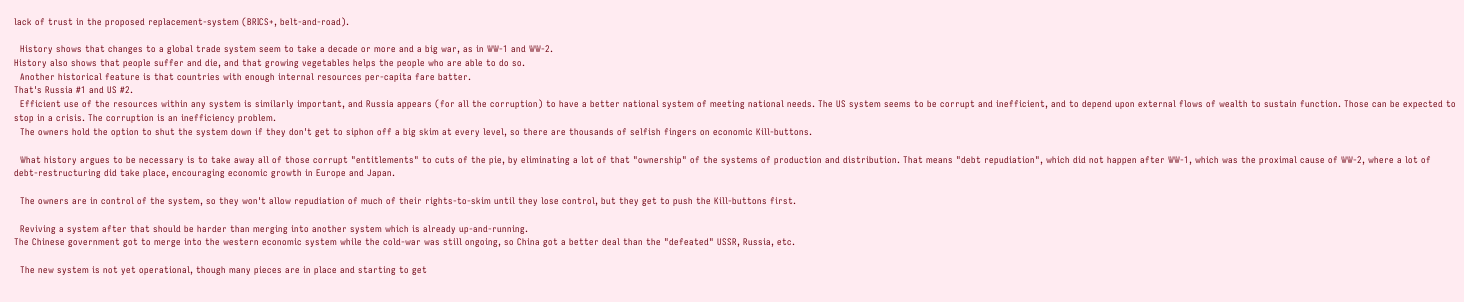lack of trust in the proposed replacement-system (BRICS+, belt-and-road).

  History shows that changes to a global trade system seem to take a decade or more and a big war, as in WW-1 and WW-2.
History also shows that people suffer and die, and that growing vegetables helps the people who are able to do so.
  Another historical feature is that countries with enough internal resources per-capita fare batter.
That's Russia #1 and US #2.
  Efficient use of the resources within any system is similarly important, and Russia appears (for all the corruption) to have a better national system of meeting national needs. The US system seems to be corrupt and inefficient, and to depend upon external flows of wealth to sustain function. Those can be expected to stop in a crisis. The corruption is an inefficiency problem.
  The owners hold the option to shut the system down if they don't get to siphon off a big skim at every level, so there are thousands of selfish fingers on economic Kill-buttons.

  What history argues to be necessary is to take away all of those corrupt "entitlements" to cuts of the pie, by eliminating a lot of that "ownership" of the systems of production and distribution. That means "debt repudiation", which did not happen after WW-1, which was the proximal cause of WW-2, where a lot of debt-restructuring did take place, encouraging economic growth in Europe and Japan.

  The owners are in control of the system, so they won't allow repudiation of much of their rights-to-skim until they lose control, but they get to push the Kill-buttons first.

  Reviving a system after that should be harder than merging into another system which is already up-and-running.
The Chinese government got to merge into the western economic system while the cold-war was still ongoing, so China got a better deal than the "defeated" USSR, Russia, etc.

  The new system is not yet operational, though many pieces are in place and starting to get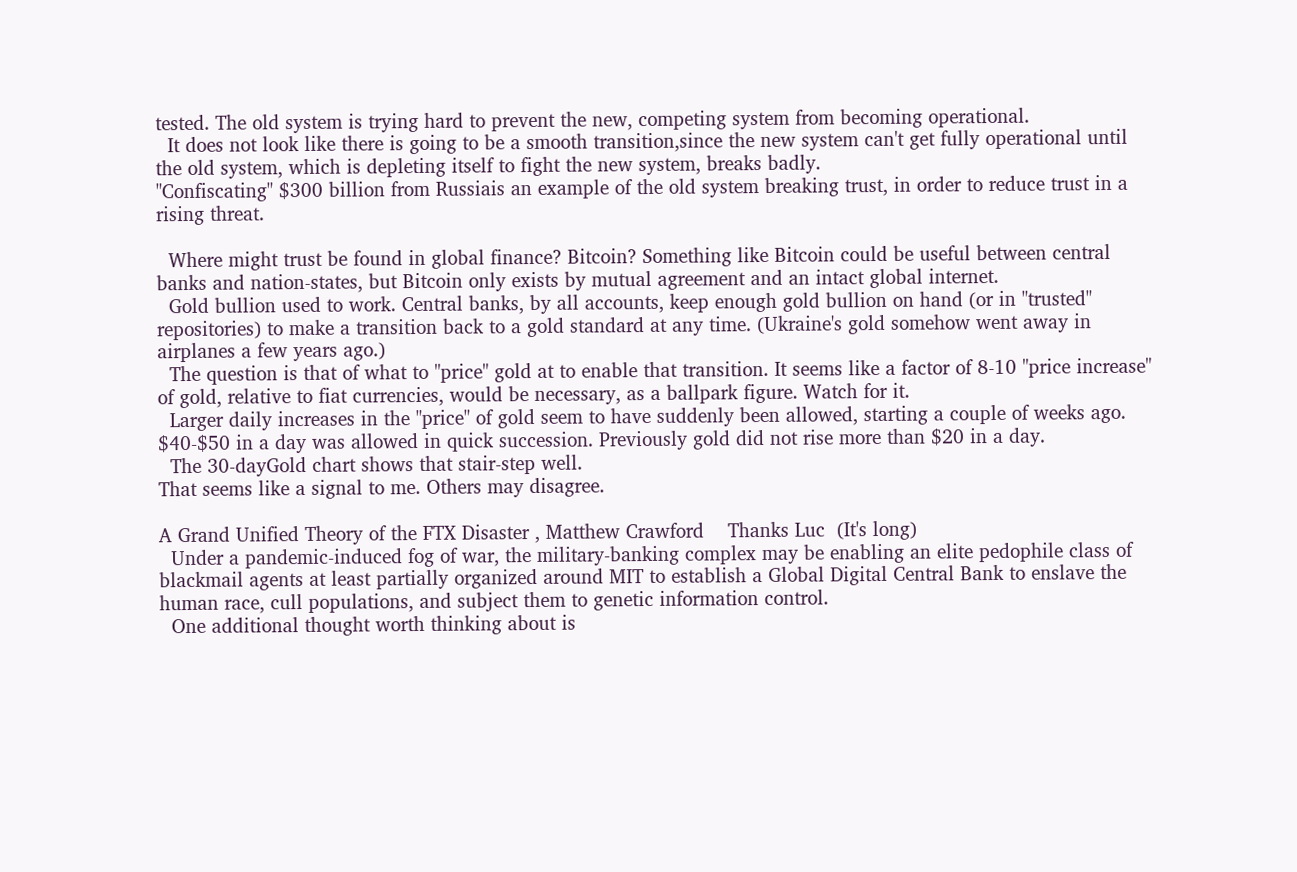tested. The old system is trying hard to prevent the new, competing system from becoming operational.
  It does not look like there is going to be a smooth transition,since the new system can't get fully operational until the old system, which is depleting itself to fight the new system, breaks badly.
"Confiscating" $300 billion from Russiais an example of the old system breaking trust, in order to reduce trust in a rising threat.

  Where might trust be found in global finance? Bitcoin? Something like Bitcoin could be useful between central banks and nation-states, but Bitcoin only exists by mutual agreement and an intact global internet.
  Gold bullion used to work. Central banks, by all accounts, keep enough gold bullion on hand (or in "trusted" repositories) to make a transition back to a gold standard at any time. (Ukraine's gold somehow went away in airplanes a few years ago.)
  The question is that of what to "price" gold at to enable that transition. It seems like a factor of 8-10 "price increase" of gold, relative to fiat currencies, would be necessary, as a ballpark figure. Watch for it.
  Larger daily increases in the "price" of gold seem to have suddenly been allowed, starting a couple of weeks ago. $40-$50 in a day was allowed in quick succession. Previously gold did not rise more than $20 in a day.
  The 30-dayGold chart shows that stair-step well.
That seems like a signal to me. Others may disagree.

A Grand Unified Theory of the FTX Disaster , Matthew Crawford    Thanks Luc  (It's long)
  Under a pandemic-induced fog of war, the military-banking complex may be enabling an elite pedophile class of blackmail agents at least partially organized around MIT to establish a Global Digital Central Bank to enslave the human race, cull populations, and subject them to genetic information control.
  One additional thought worth thinking about is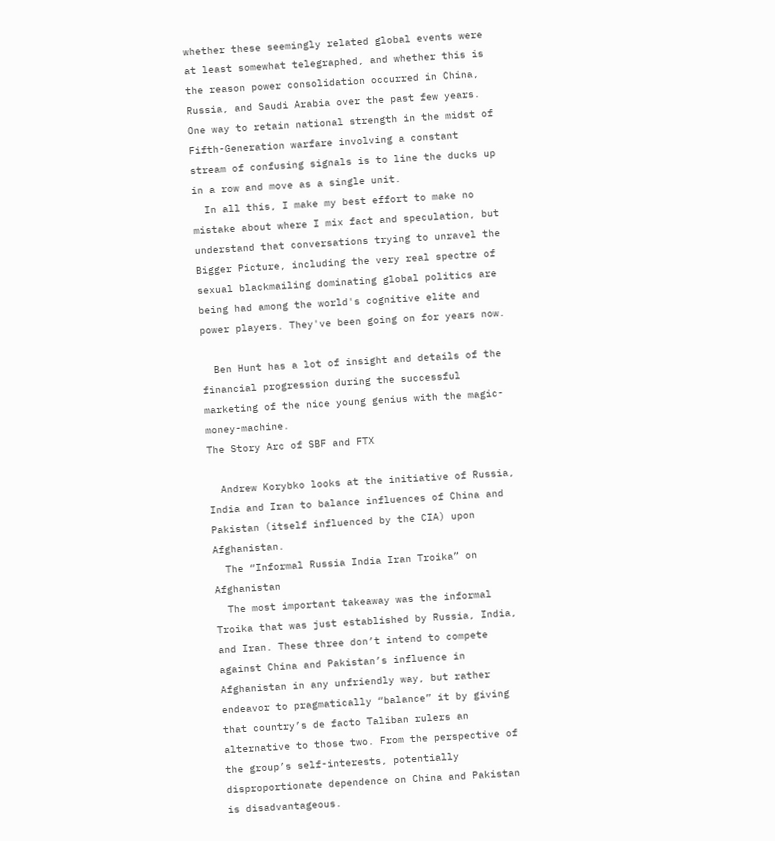whether these seemingly related global events were at least somewhat telegraphed, and whether this is the reason power consolidation occurred in China, Russia, and Saudi Arabia over the past few years. One way to retain national strength in the midst of Fifth-Generation warfare involving a constant stream of confusing signals is to line the ducks up in a row and move as a single unit.
  In all this, I make my best effort to make no mistake about where I mix fact and speculation, but understand that conversations trying to unravel the Bigger Picture, including the very real spectre of sexual blackmailing dominating global politics are being had among the world's cognitive elite and power players. They've been going on for years now.

  Ben Hunt has a lot of insight and details of the financial progression during the successful marketing of the nice young genius with the magic-money-machine.
The Story Arc of SBF and FTX

  Andrew Korybko looks at the initiative of Russia, India and Iran to balance influences of China and Pakistan (itself influenced by the CIA) upon Afghanistan.
  The “Informal Russia India Iran Troika” on Afghanistan
  The most important takeaway was the informal Troika that was just established by Russia, India, and Iran. These three don’t intend to compete against China and Pakistan’s influence in Afghanistan in any unfriendly way, but rather endeavor to pragmatically “balance” it by giving that country’s de facto Taliban rulers an alternative to those two. From the perspective of the group’s self-interests, potentially disproportionate dependence on China and Pakistan is disadvantageous.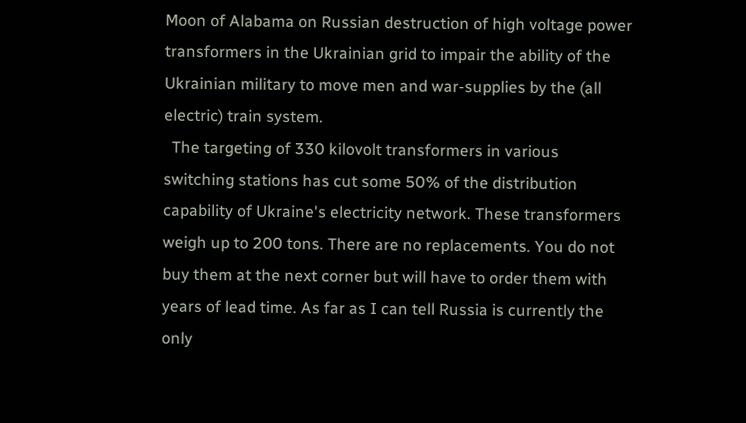Moon of Alabama on Russian destruction of high voltage power transformers in the Ukrainian grid to impair the ability of the Ukrainian military to move men and war-supplies by the (all electric) train system.
  The targeting of 330 kilovolt transformers in various switching stations has cut some 50% of the distribution capability of Ukraine's electricity network. These transformers weigh up to 200 tons. There are no replacements. You do not buy them at the next corner but will have to order them with years of lead time. As far as I can tell Russia is currently the only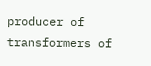producer of transformers of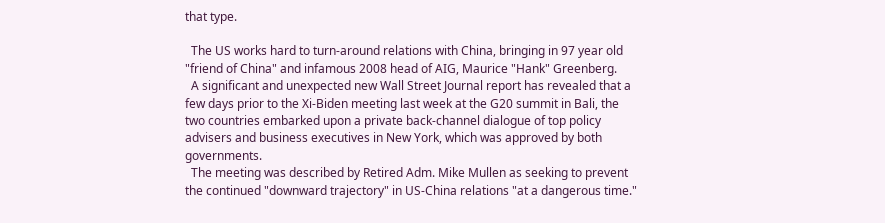that type.

  The US works hard to turn-around relations with China, bringing in 97 year old "friend of China" and infamous 2008 head of AIG, Maurice "Hank" Greenberg.
  A significant and unexpected new Wall Street Journal report has revealed that a few days prior to the Xi-Biden meeting last week at the G20 summit in Bali, the two countries embarked upon a private back-channel dialogue of top policy advisers and business executives in New York, which was approved by both governments.
  The meeting was described by Retired Adm. Mike Mullen as seeking to prevent the continued "downward trajectory" in US-China relations "at a dangerous time."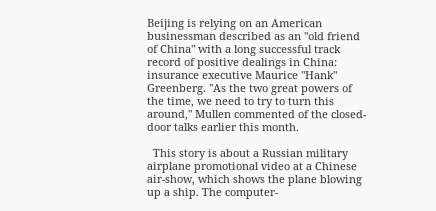Beijing is relying on an American businessman described as an "old friend of China" with a long successful track record of positive dealings in China: insurance executive Maurice "Hank" Greenberg. "As the two great powers of the time, we need to try to turn this around," Mullen commented of the closed-door talks earlier this month.

  This story is about a Russian military airplane promotional video at a Chinese air-show, which shows the plane blowing up a ship. The computer-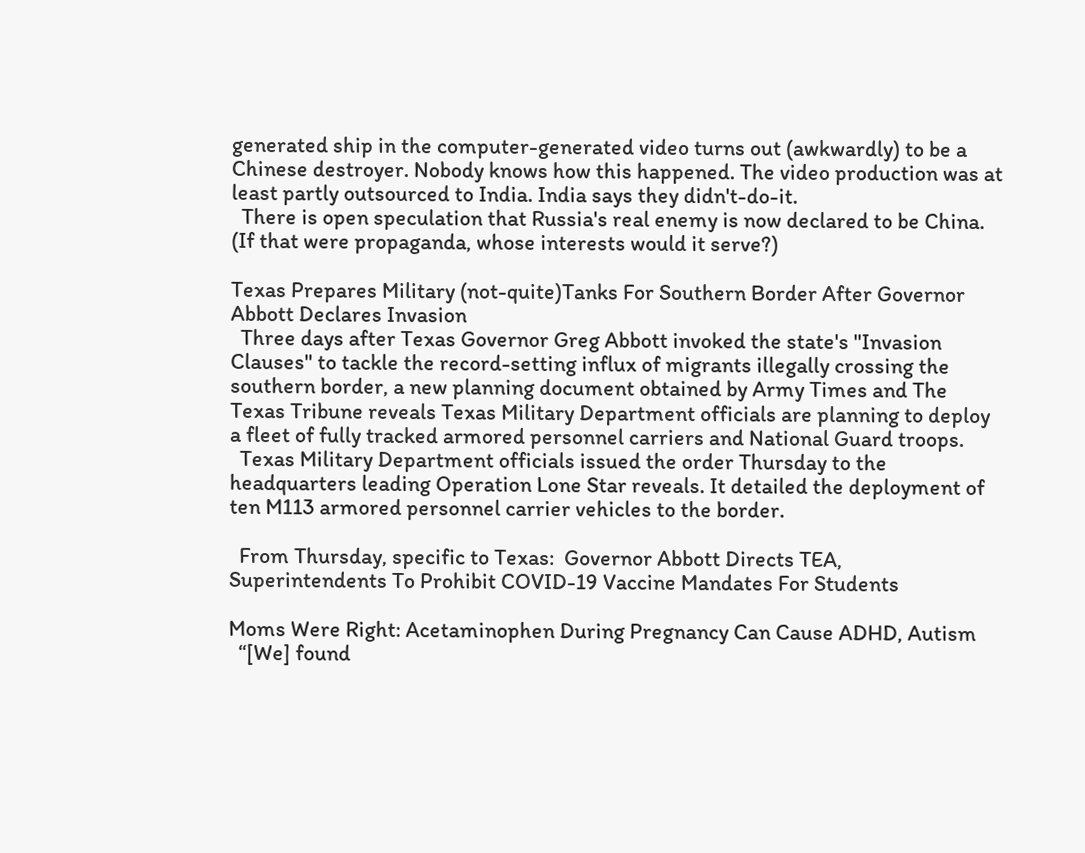generated ship in the computer-generated video turns out (awkwardly) to be a Chinese destroyer. Nobody knows how this happened. The video production was at least partly outsourced to India. India says they didn't-do-it.
  There is open speculation that Russia's real enemy is now declared to be China. (If that were propaganda, whose interests would it serve?)

Texas Prepares Military (not-quite)Tanks For Southern Border After Governor Abbott Declares Invasion
  Three days after Texas Governor Greg Abbott invoked the state's "Invasion Clauses" to tackle the record-setting influx of migrants illegally crossing the southern border, a new planning document obtained by Army Times and The Texas Tribune reveals Texas Military Department officials are planning to deploy a fleet of fully tracked armored personnel carriers and National Guard troops.
  Texas Military Department officials issued the order Thursday to the headquarters leading Operation Lone Star reveals. It detailed the deployment of ten M113 armored personnel carrier vehicles to the border.

  From Thursday, specific to Texas:  Governor Abbott Directs TEA, Superintendents To Prohibit COVID-19 Vaccine Mandates For Students

Moms Were Right: Acetaminophen During Pregnancy Can Cause ADHD, Autism
  “[We] found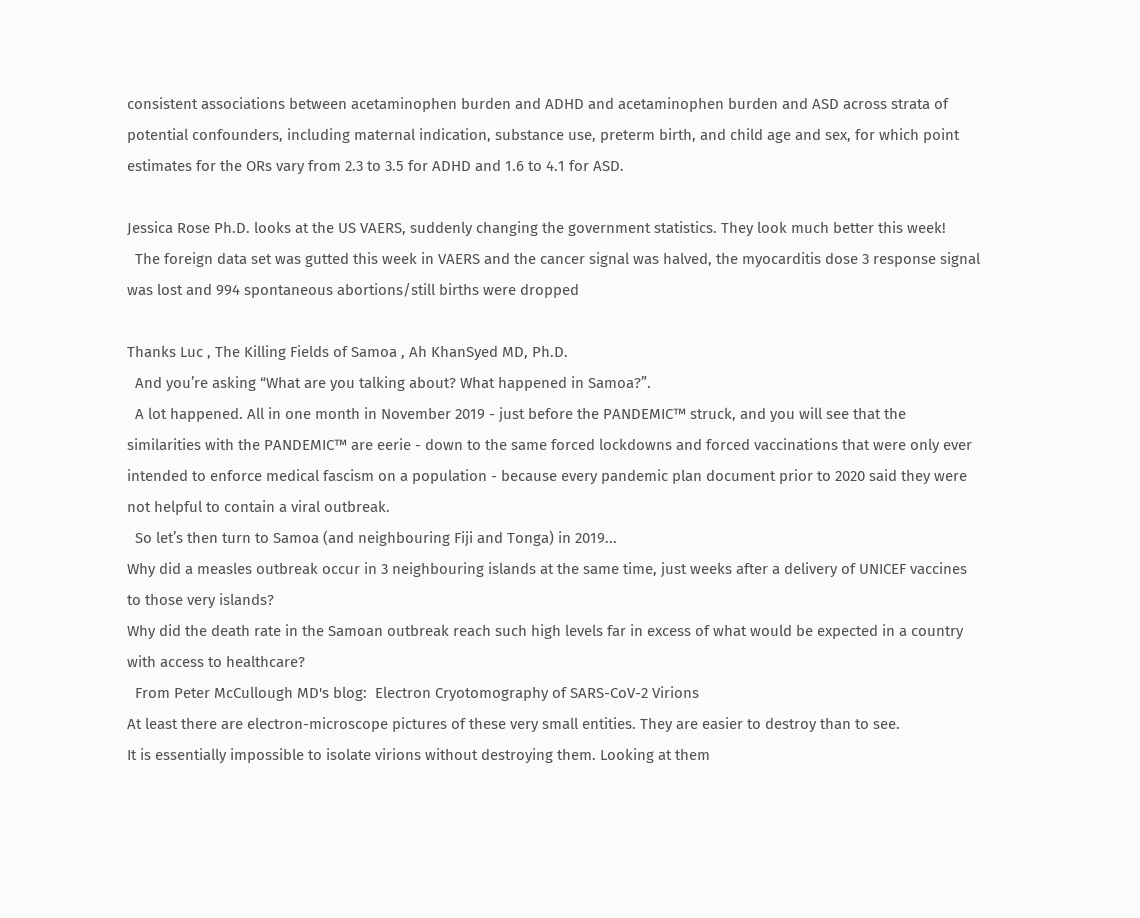consistent associations between acetaminophen burden and ADHD and acetaminophen burden and ASD across strata of potential confounders, including maternal indication, substance use, preterm birth, and child age and sex, for which point estimates for the ORs vary from 2.3 to 3.5 for ADHD and 1.6 to 4.1 for ASD.

Jessica Rose Ph.D. looks at the US VAERS, suddenly changing the government statistics. They look much better this week!
  The foreign data set was gutted this week in VAERS and the cancer signal was halved, the myocarditis dose 3 response signal was lost and 994 spontaneous abortions/still births were dropped

Thanks Luc , The Killing Fields of Samoa , Ah KhanSyed MD, Ph.D.
  And you’re asking “What are you talking about? What happened in Samoa?”.
  A lot happened. All in one month in November 2019 - just before the PANDEMIC™ struck, and you will see that the similarities with the PANDEMIC™ are eerie - down to the same forced lockdowns and forced vaccinations that were only ever intended to enforce medical fascism on a population - because every pandemic plan document prior to 2020 said they were not helpful to contain a viral outbreak.
  So let’s then turn to Samoa (and neighbouring Fiji and Tonga) in 2019...
Why did a measles outbreak occur in 3 neighbouring islands at the same time, just weeks after a delivery of UNICEF vaccines to those very islands?
Why did the death rate in the Samoan outbreak reach such high levels far in excess of what would be expected in a country with access to healthcare?
  From Peter McCullough MD's blog:  Electron Cryotomography of SARS-CoV-2 Virions
At least there are electron-microscope pictures of these very small entities. They are easier to destroy than to see.
It is essentially impossible to isolate virions without destroying them. Looking at them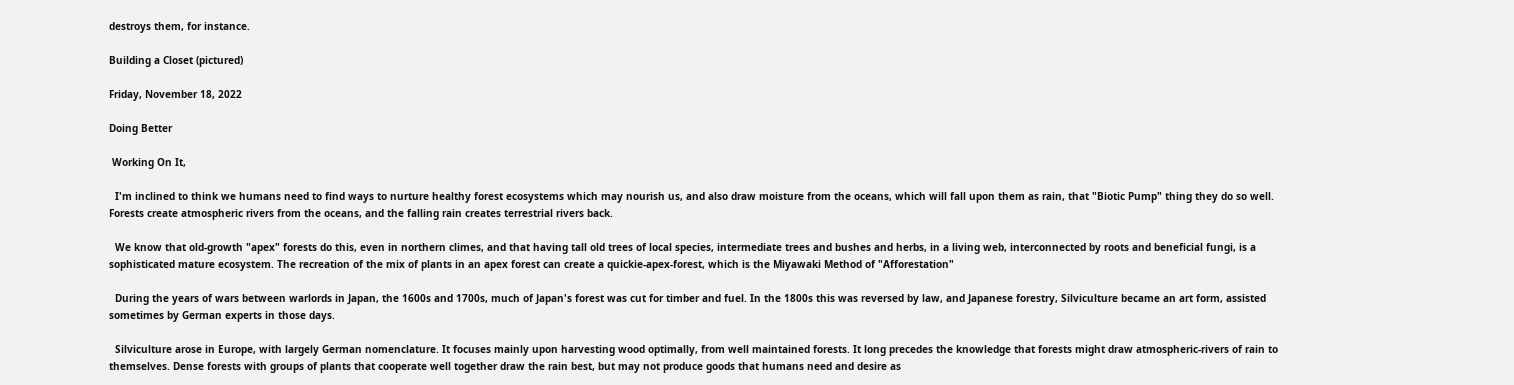destroys them, for instance.

Building a Closet (pictured)

Friday, November 18, 2022

Doing Better

 Working On It,

  I'm inclined to think we humans need to find ways to nurture healthy forest ecosystems which may nourish us, and also draw moisture from the oceans, which will fall upon them as rain, that "Biotic Pump" thing they do so well.  Forests create atmospheric rivers from the oceans, and the falling rain creates terrestrial rivers back.

  We know that old-growth "apex" forests do this, even in northern climes, and that having tall old trees of local species, intermediate trees and bushes and herbs, in a living web, interconnected by roots and beneficial fungi, is a sophisticated mature ecosystem. The recreation of the mix of plants in an apex forest can create a quickie-apex-forest, which is the Miyawaki Method of "Afforestation"

  During the years of wars between warlords in Japan, the 1600s and 1700s, much of Japan's forest was cut for timber and fuel. In the 1800s this was reversed by law, and Japanese forestry, Silviculture became an art form, assisted sometimes by German experts in those days.

  Silviculture arose in Europe, with largely German nomenclature. It focuses mainly upon harvesting wood optimally, from well maintained forests. It long precedes the knowledge that forests might draw atmospheric-rivers of rain to themselves. Dense forests with groups of plants that cooperate well together draw the rain best, but may not produce goods that humans need and desire as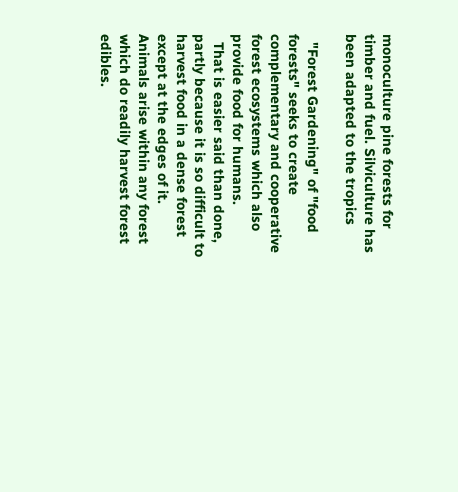monoculture pine forests for timber and fuel. Silviculture has been adapted to the tropics

  "Forest Gardening" of "food forests" seeks to create complementary and cooperative forest ecosystems which also provide food for humans.
  That is easier said than done, partly because it is so difficult to harvest food in a dense forest except at the edges of it. Animals arise within any forest which do readily harvest forest edibles.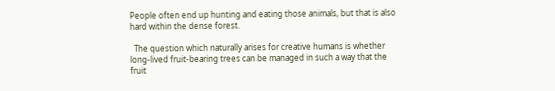People often end up hunting and eating those animals, but that is also hard within the dense forest.

  The question which naturally arises for creative humans is whether long-lived fruit-bearing trees can be managed in such a way that the fruit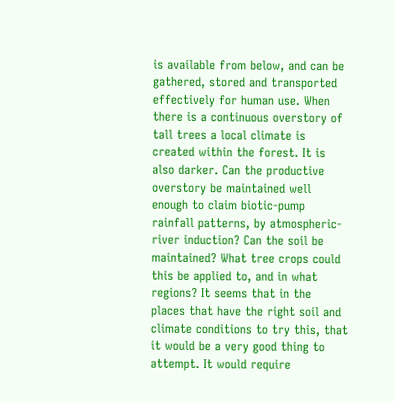is available from below, and can be gathered, stored and transported effectively for human use. When there is a continuous overstory of tall trees a local climate is created within the forest. It is also darker. Can the productive overstory be maintained well enough to claim biotic-pump rainfall patterns, by atmospheric-river induction? Can the soil be maintained? What tree crops could this be applied to, and in what regions? It seems that in the places that have the right soil and climate conditions to try this, that it would be a very good thing to attempt. It would require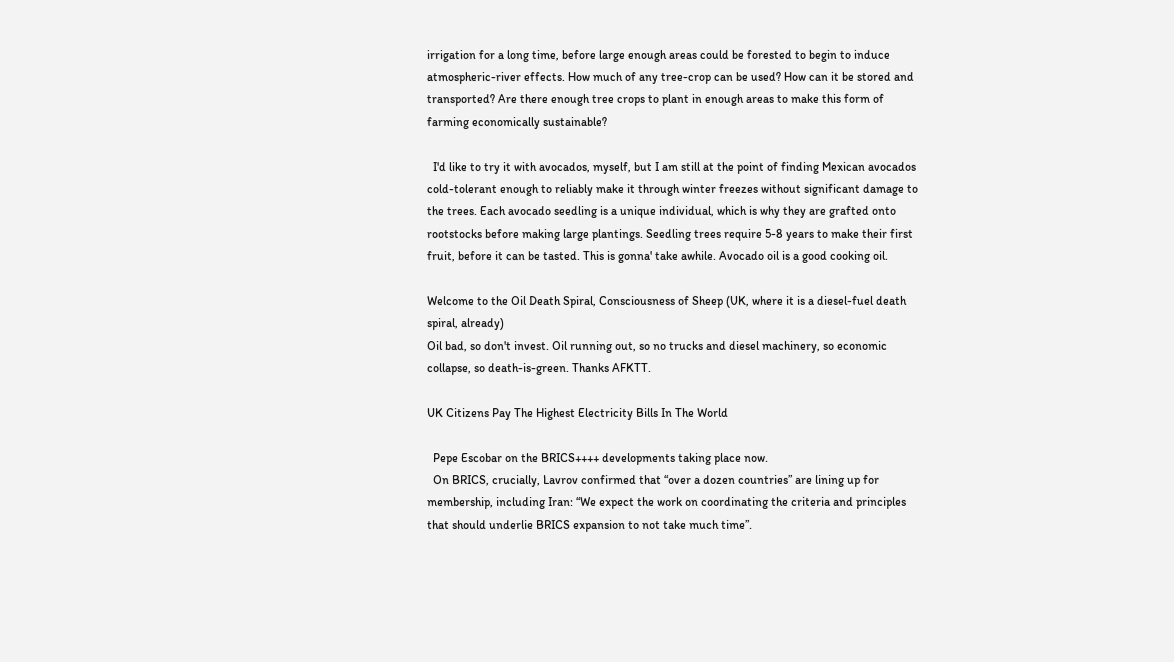irrigation for a long time, before large enough areas could be forested to begin to induce atmospheric-river effects. How much of any tree-crop can be used? How can it be stored and transported? Are there enough tree crops to plant in enough areas to make this form of farming economically sustainable?

  I'd like to try it with avocados, myself, but I am still at the point of finding Mexican avocados cold-tolerant enough to reliably make it through winter freezes without significant damage to the trees. Each avocado seedling is a unique individual, which is why they are grafted onto rootstocks before making large plantings. Seedling trees require 5-8 years to make their first fruit, before it can be tasted. This is gonna' take awhile. Avocado oil is a good cooking oil.

Welcome to the Oil Death Spiral, Consciousness of Sheep (UK, where it is a diesel-fuel death spiral, already)
Oil bad, so don't invest. Oil running out, so no trucks and diesel machinery, so economic collapse, so death-is-green. Thanks AFKTT.

UK Citizens Pay The Highest Electricity Bills In The World

  Pepe Escobar on the BRICS++++ developments taking place now.
  On BRICS, crucially, Lavrov confirmed that “over a dozen countries” are lining up for membership, including Iran: “We expect the work on coordinating the criteria and principles that should underlie BRICS expansion to not take much time”.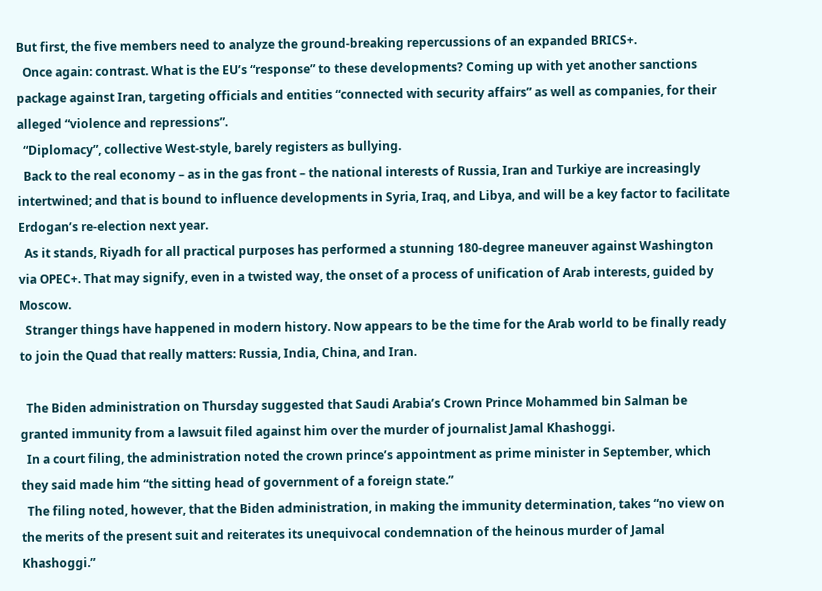But first, the five members need to analyze the ground-breaking repercussions of an expanded BRICS+.
  Once again: contrast. What is the EU’s “response” to these developments? Coming up with yet another sanctions package against Iran, targeting officials and entities “connected with security affairs” as well as companies, for their alleged “violence and repressions”.
  “Diplomacy”, collective West-style, barely registers as bullying.
  Back to the real economy – as in the gas front – the national interests of Russia, Iran and Turkiye are increasingly intertwined; and that is bound to influence developments in Syria, Iraq, and Libya, and will be a key factor to facilitate Erdogan’s re-election next year.
  As it stands, Riyadh for all practical purposes has performed a stunning 180-degree maneuver against Washington via OPEC+. That may signify, even in a twisted way, the onset of a process of unification of Arab interests, guided by Moscow.
  Stranger things have happened in modern history. Now appears to be the time for the Arab world to be finally ready to join the Quad that really matters: Russia, India, China, and Iran.

  The Biden administration on Thursday suggested that Saudi Arabia’s Crown Prince Mohammed bin Salman be granted immunity from a lawsuit filed against him over the murder of journalist Jamal Khashoggi.
  In a court filing, the administration noted the crown prince’s appointment as prime minister in September, which they said made him “the sitting head of government of a foreign state.”
  The filing noted, however, that the Biden administration, in making the immunity determination, takes “no view on the merits of the present suit and reiterates its unequivocal condemnation of the heinous murder of Jamal Khashoggi.”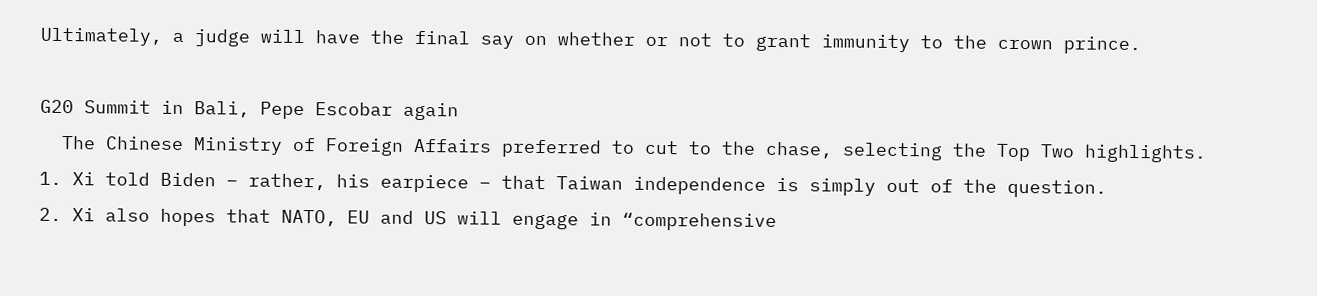Ultimately, a judge will have the final say on whether or not to grant immunity to the crown prince.

G20 Summit in Bali, Pepe Escobar again
  The Chinese Ministry of Foreign Affairs preferred to cut to the chase, selecting the Top Two highlights.
1. Xi told Biden – rather, his earpiece – that Taiwan independence is simply out of the question.
2. Xi also hopes that NATO, EU and US will engage in “comprehensive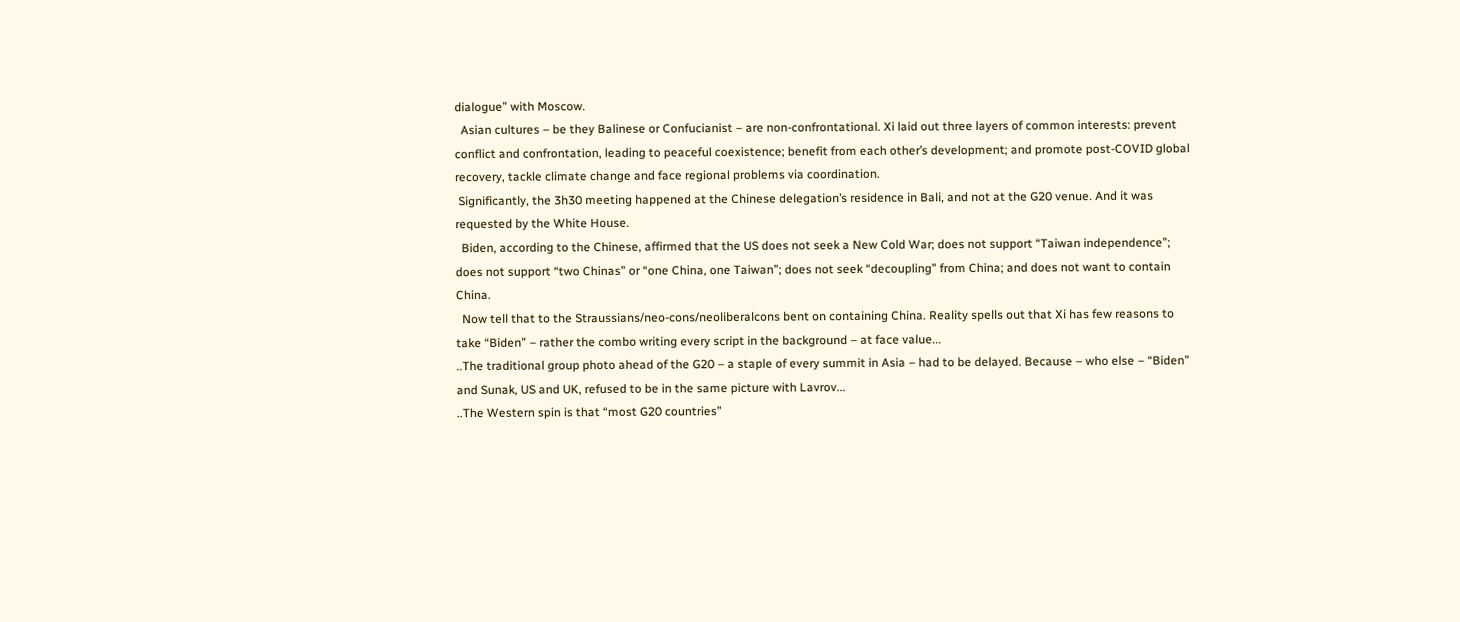dialogue” with Moscow.
  Asian cultures – be they Balinese or Confucianist – are non-confrontational. Xi laid out three layers of common interests: prevent conflict and confrontation, leading to peaceful coexistence; benefit from each other’s development; and promote post-COVID global recovery, tackle climate change and face regional problems via coordination.
 Significantly, the 3h30 meeting happened at the Chinese delegation’s residence in Bali, and not at the G20 venue. And it was requested by the White House.
  Biden, according to the Chinese, affirmed that the US does not seek a New Cold War; does not support “Taiwan independence”; does not support “two Chinas” or “one China, one Taiwan”; does not seek “decoupling” from China; and does not want to contain China.
  Now tell that to the Straussians/neo-cons/neoliberalcons bent on containing China. Reality spells out that Xi has few reasons to take “Biden” – rather the combo writing every script in the background – at face value...
..The traditional group photo ahead of the G20 – a staple of every summit in Asia – had to be delayed. Because – who else – “Biden” and Sunak, US and UK, refused to be in the same picture with Lavrov...
..The Western spin is that “most G20 countries”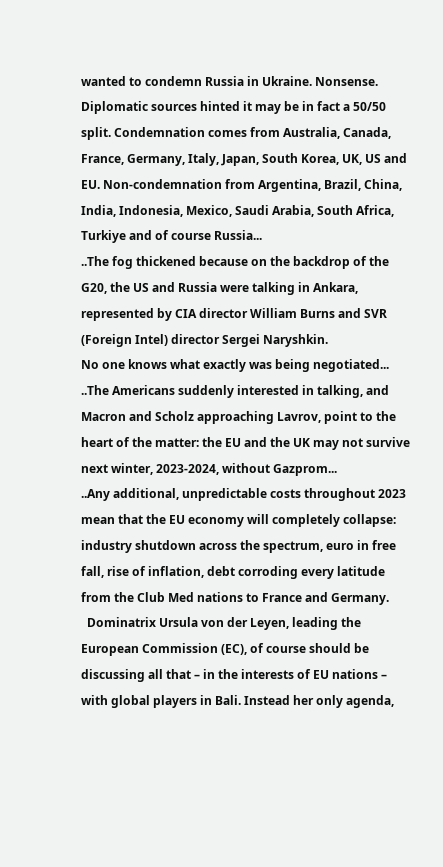wanted to condemn Russia in Ukraine. Nonsense. Diplomatic sources hinted it may be in fact a 50/50 split. Condemnation comes from Australia, Canada, France, Germany, Italy, Japan, South Korea, UK, US and EU. Non-condemnation from Argentina, Brazil, China, India, Indonesia, Mexico, Saudi Arabia, South Africa, Turkiye and of course Russia...
..The fog thickened because on the backdrop of the G20, the US and Russia were talking in Ankara, represented by CIA director William Burns and SVR (Foreign Intel) director Sergei Naryshkin.
No one knows what exactly was being negotiated...
..The Americans suddenly interested in talking, and Macron and Scholz approaching Lavrov, point to the heart of the matter: the EU and the UK may not survive next winter, 2023-2024, without Gazprom...
..Any additional, unpredictable costs throughout 2023 mean that the EU economy will completely collapse: industry shutdown across the spectrum, euro in free fall, rise of inflation, debt corroding every latitude from the Club Med nations to France and Germany.
  Dominatrix Ursula von der Leyen, leading the European Commission (EC), of course should be discussing all that – in the interests of EU nations – with global players in Bali. Instead her only agenda,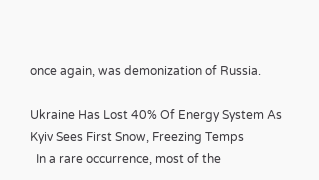once again, was demonization of Russia.

Ukraine Has Lost 40% Of Energy System As Kyiv Sees First Snow, Freezing Temps
  In a rare occurrence, most of the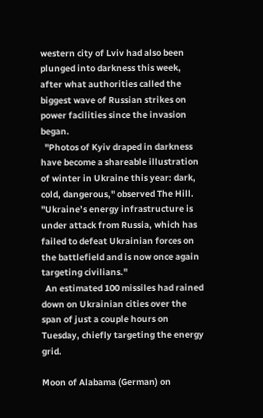western city of Lviv had also been plunged into darkness this week, after what authorities called the biggest wave of Russian strikes on power facilities since the invasion began.
  "Photos of Kyiv draped in darkness have become a shareable illustration of winter in Ukraine this year: dark, cold, dangerous," observed The Hill. "Ukraine’s energy infrastructure is under attack from Russia, which has failed to defeat Ukrainian forces on the battlefield and is now once again targeting civilians."
  An estimated 100 missiles had rained down on Ukrainian cities over the span of just a couple hours on Tuesday, chiefly targeting the energy grid.

Moon of Alabama (German) on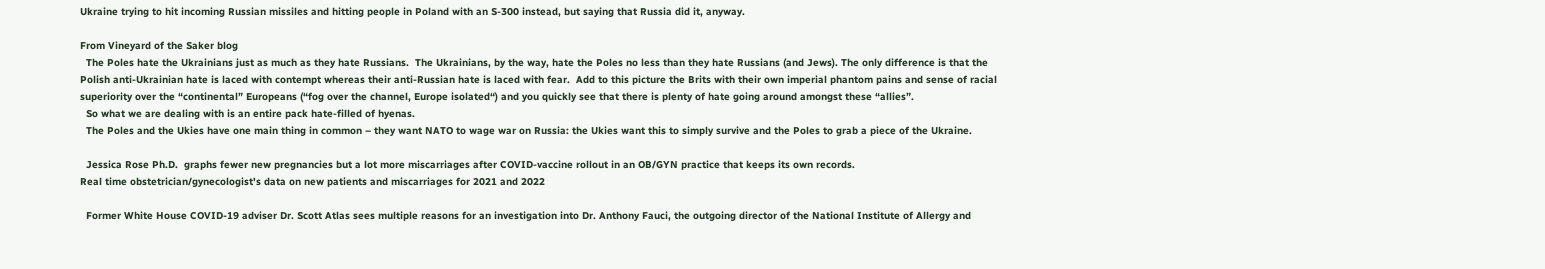Ukraine trying to hit incoming Russian missiles and hitting people in Poland with an S-300 instead, but saying that Russia did it, anyway.

From Vineyard of the Saker blog
  The Poles hate the Ukrainians just as much as they hate Russians.  The Ukrainians, by the way, hate the Poles no less than they hate Russians (and Jews). The only difference is that the Polish anti-Ukrainian hate is laced with contempt whereas their anti-Russian hate is laced with fear.  Add to this picture the Brits with their own imperial phantom pains and sense of racial superiority over the “continental” Europeans (“fog over the channel, Europe isolated“) and you quickly see that there is plenty of hate going around amongst these “allies”.
  So what we are dealing with is an entire pack hate-filled of hyenas.
  The Poles and the Ukies have one main thing in common – they want NATO to wage war on Russia: the Ukies want this to simply survive and the Poles to grab a piece of the Ukraine.

  Jessica Rose Ph.D.  graphs fewer new pregnancies but a lot more miscarriages after COVID-vaccine rollout in an OB/GYN practice that keeps its own records.
Real time obstetrician/gynecologist's data on new patients and miscarriages for 2021 and 2022

  Former White House COVID-19 adviser Dr. Scott Atlas sees multiple reasons for an investigation into Dr. Anthony Fauci, the outgoing director of the National Institute of Allergy and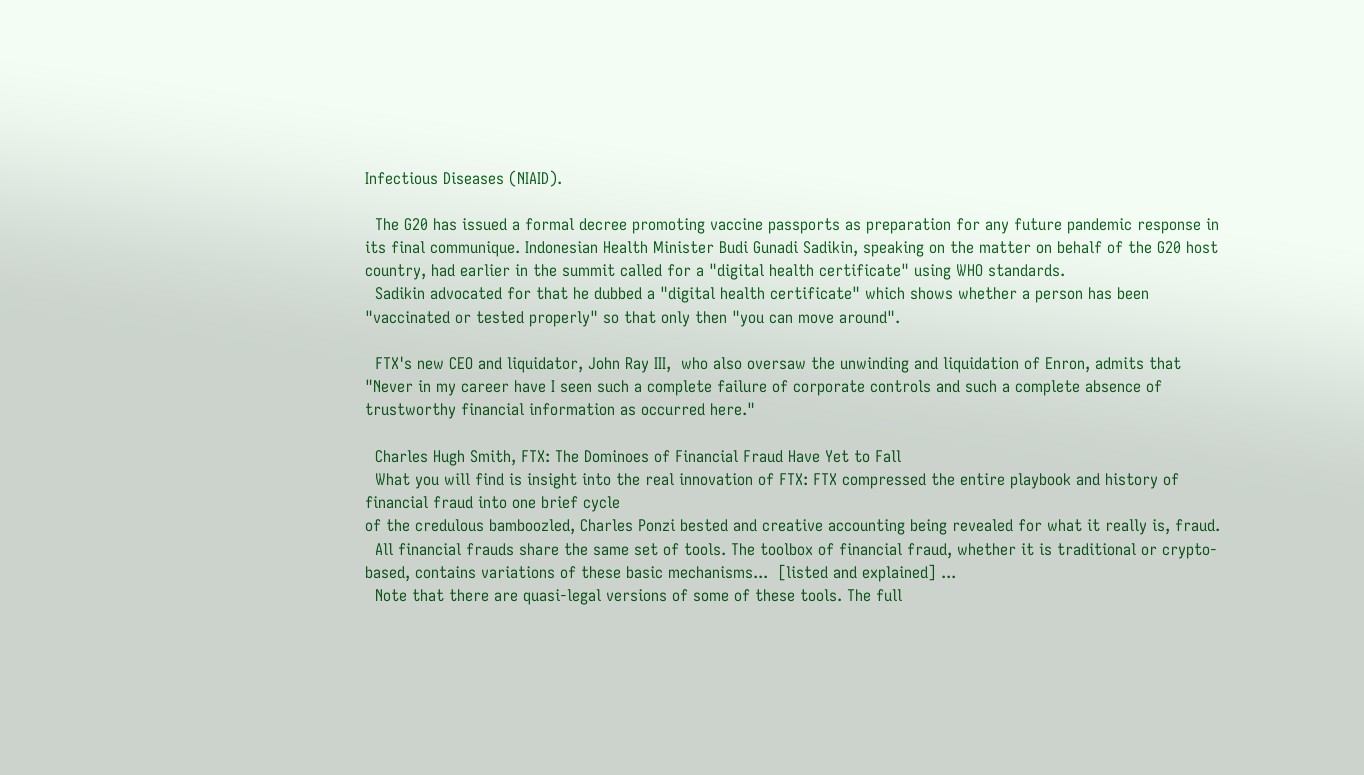Infectious Diseases (NIAID).

  The G20 has issued a formal decree promoting vaccine passports as preparation for any future pandemic response in its final communique. Indonesian Health Minister Budi Gunadi Sadikin, speaking on the matter on behalf of the G20 host country, had earlier in the summit called for a "digital health certificate" using WHO standards.
  Sadikin advocated for that he dubbed a "digital health certificate" which shows whether a person has been "vaccinated or tested properly" so that only then "you can move around".

  FTX's new CEO and liquidator, John Ray III,  who also oversaw the unwinding and liquidation of Enron, admits that "Never in my career have I seen such a complete failure of corporate controls and such a complete absence of trustworthy financial information as occurred here."

  Charles Hugh Smith, FTX: The Dominoes of Financial Fraud Have Yet to Fall
  What you will find is insight into the real innovation of FTX: FTX compressed the entire playbook and history of financial fraud into one brief cycle
of the credulous bamboozled, Charles Ponzi bested and creative accounting being revealed for what it really is, fraud.
  All financial frauds share the same set of tools. The toolbox of financial fraud, whether it is traditional or crypto-based, contains variations of these basic mechanisms...  [listed and explained] ...
  Note that there are quasi-legal versions of some of these tools. The full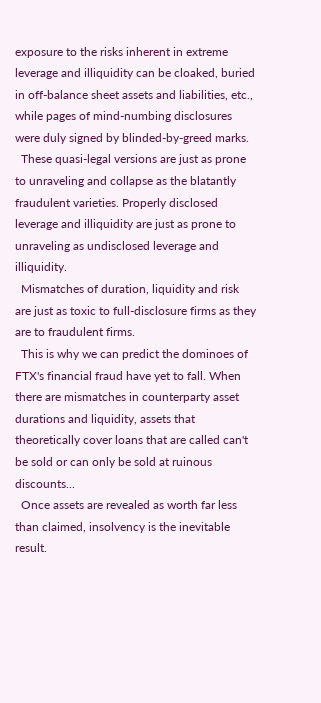exposure to the risks inherent in extreme leverage and illiquidity can be cloaked, buried in off-balance sheet assets and liabilities, etc., while pages of mind-numbing disclosures were duly signed by blinded-by-greed marks.
  These quasi-legal versions are just as prone to unraveling and collapse as the blatantly fraudulent varieties. Properly disclosed leverage and illiquidity are just as prone to unraveling as undisclosed leverage and illiquidity.
  Mismatches of duration, liquidity and risk are just as toxic to full-disclosure firms as they are to fraudulent firms.
  This is why we can predict the dominoes of FTX's financial fraud have yet to fall. When there are mismatches in counterparty asset durations and liquidity, assets that theoretically cover loans that are called can't be sold or can only be sold at ruinous discounts...
  Once assets are revealed as worth far less than claimed, insolvency is the inevitable result.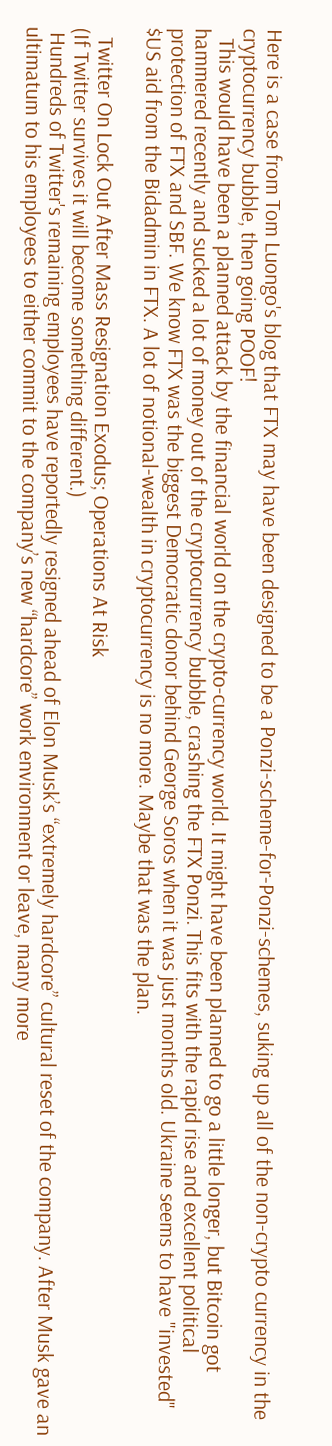Here is a case from Tom Luongo's blog that FTX may have been designed to be a Ponzi-scheme-for-Ponzi-schemes, suking up all of the non-crypto currency in the cryptocurrency bubble, then going POOF!
  This would have been a planned attack by the financial world on the crypto-currency world. It might have been planned to go a little longer, but Bitcoin got hammered recently and sucked a lot of money out of the cryptocurrency bubble, crashing the FTX Ponzi. This fits with the rapid rise and excellent political protection of FTX and SBF. We know FTX was the biggest Democratic donor behind George Soros when it was just months old. Ukraine seems to have "invested" $US aid from the Bidadmin in FTX. A lot of notional-wealth in cryptocurrency is no more. Maybe that was the plan.

  Twitter On Lock Out After Mass Resignation Exodus; Operations At Risk
(If Twitter survives it will become something different.)
 Hundreds of Twitter's remaining employees have reportedly resigned ahead of Elon Musk’s “extremely hardcore” cultural reset of the company. After Musk gave an ultimatum to his employees to either commit to the company’s new “hardcore” work environment or leave, many more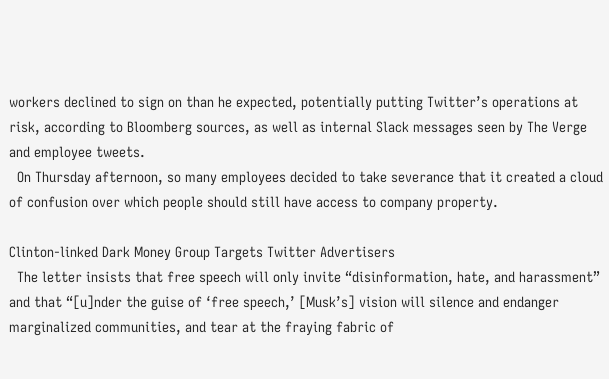workers declined to sign on than he expected, potentially putting Twitter’s operations at risk, according to Bloomberg sources, as well as internal Slack messages seen by The Verge and employee tweets.
  On Thursday afternoon, so many employees decided to take severance that it created a cloud of confusion over which people should still have access to company property.

Clinton-linked Dark Money Group Targets Twitter Advertisers
  The letter insists that free speech will only invite “disinformation, hate, and harassment” and that “[u]nder the guise of ‘free speech,’ [Musk’s] vision will silence and endanger marginalized communities, and tear at the fraying fabric of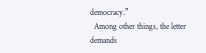democracy.”
  Among other things, the letter demands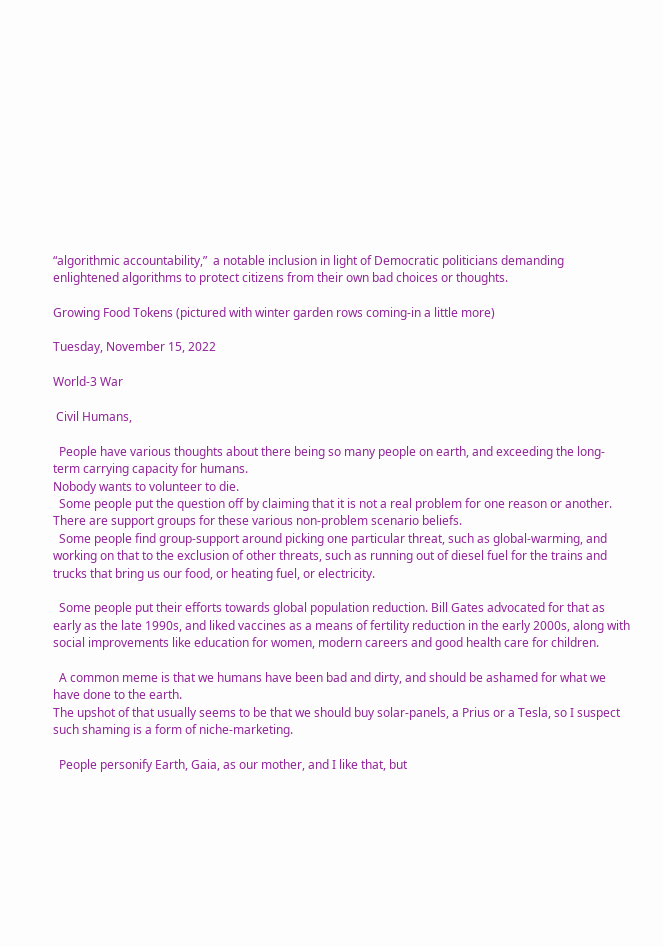“algorithmic accountability,”  a notable inclusion in light of Democratic politicians demanding enlightened algorithms to protect citizens from their own bad choices or thoughts.

Growing Food Tokens (pictured with winter garden rows coming-in a little more)

Tuesday, November 15, 2022

World-3 War

 Civil Humans,

  People have various thoughts about there being so many people on earth, and exceeding the long-term carrying capacity for humans.
Nobody wants to volunteer to die.
  Some people put the question off by claiming that it is not a real problem for one reason or another. There are support groups for these various non-problem scenario beliefs.
  Some people find group-support around picking one particular threat, such as global-warming, and working on that to the exclusion of other threats, such as running out of diesel fuel for the trains and trucks that bring us our food, or heating fuel, or electricity.

  Some people put their efforts towards global population reduction. Bill Gates advocated for that as early as the late 1990s, and liked vaccines as a means of fertility reduction in the early 2000s, along with social improvements like education for women, modern careers and good health care for children.

  A common meme is that we humans have been bad and dirty, and should be ashamed for what we have done to the earth.
The upshot of that usually seems to be that we should buy solar-panels, a Prius or a Tesla, so I suspect such shaming is a form of niche-marketing.

  People personify Earth, Gaia, as our mother, and I like that, but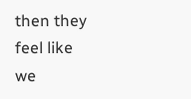then they feel like we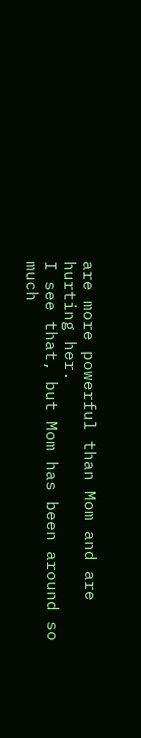are more powerful than Mom and are hurting her.
I see that, but Mom has been around so much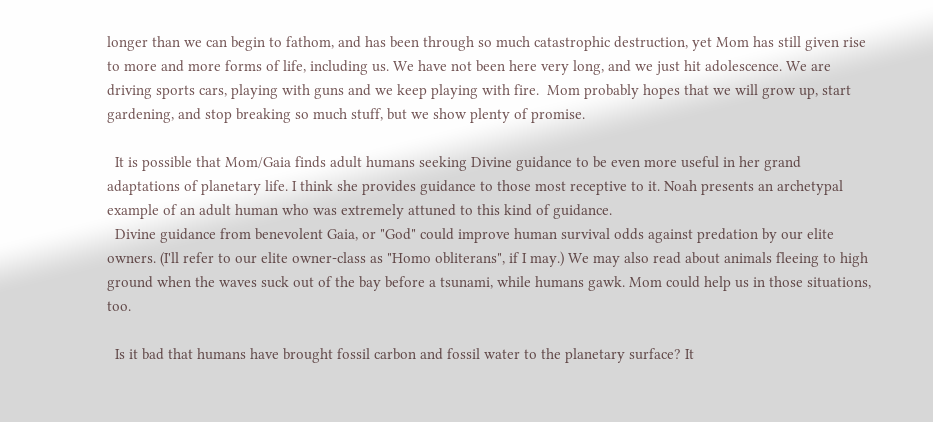longer than we can begin to fathom, and has been through so much catastrophic destruction, yet Mom has still given rise to more and more forms of life, including us. We have not been here very long, and we just hit adolescence. We are driving sports cars, playing with guns and we keep playing with fire.  Mom probably hopes that we will grow up, start gardening, and stop breaking so much stuff, but we show plenty of promise.

  It is possible that Mom/Gaia finds adult humans seeking Divine guidance to be even more useful in her grand adaptations of planetary life. I think she provides guidance to those most receptive to it. Noah presents an archetypal example of an adult human who was extremely attuned to this kind of guidance.
  Divine guidance from benevolent Gaia, or "God" could improve human survival odds against predation by our elite owners. (I'll refer to our elite owner-class as "Homo obliterans", if I may.) We may also read about animals fleeing to high ground when the waves suck out of the bay before a tsunami, while humans gawk. Mom could help us in those situations, too.

  Is it bad that humans have brought fossil carbon and fossil water to the planetary surface? It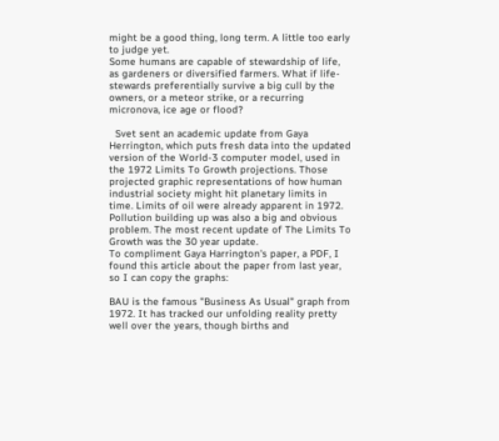might be a good thing, long term. A little too early to judge yet.
Some humans are capable of stewardship of life, as gardeners or diversified farmers. What if life-stewards preferentially survive a big cull by the owners, or a meteor strike, or a recurring micronova, ice age or flood?

  Svet sent an academic update from Gaya Herrington, which puts fresh data into the updated version of the World-3 computer model, used in the 1972 Limits To Growth projections. Those projected graphic representations of how human industrial society might hit planetary limits in time. Limits of oil were already apparent in 1972. Pollution building up was also a big and obvious problem. The most recent update of The Limits To Growth was the 30 year update.
To compliment Gaya Harrington's paper, a PDF, I found this article about the paper from last year, so I can copy the graphs:

BAU is the famous "Business As Usual" graph from 1972. It has tracked our unfolding reality pretty well over the years, though births and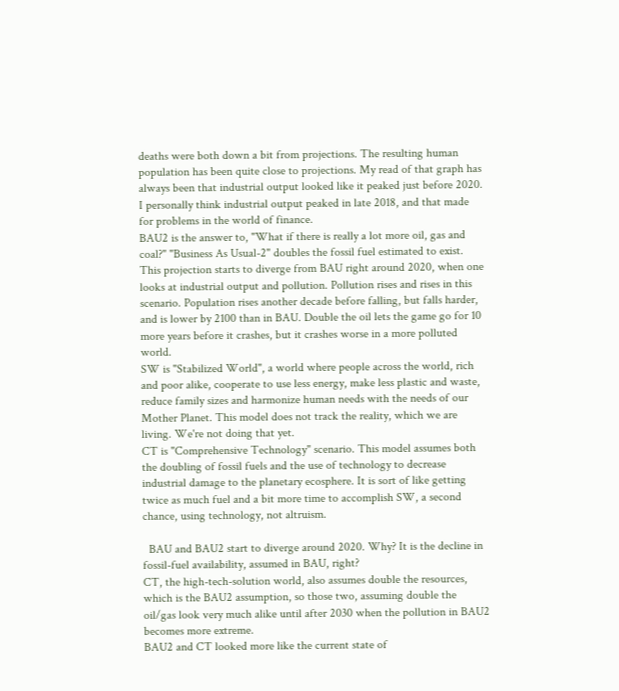deaths were both down a bit from projections. The resulting human population has been quite close to projections. My read of that graph has always been that industrial output looked like it peaked just before 2020. I personally think industrial output peaked in late 2018, and that made for problems in the world of finance.
BAU2 is the answer to, "What if there is really a lot more oil, gas and coal?" "Business As Usual-2" doubles the fossil fuel estimated to exist. This projection starts to diverge from BAU right around 2020, when one looks at industrial output and pollution. Pollution rises and rises in this scenario. Population rises another decade before falling, but falls harder, and is lower by 2100 than in BAU. Double the oil lets the game go for 10 more years before it crashes, but it crashes worse in a more polluted world.
SW is "Stabilized World", a world where people across the world, rich and poor alike, cooperate to use less energy, make less plastic and waste, reduce family sizes and harmonize human needs with the needs of our Mother Planet. This model does not track the reality, which we are living. We're not doing that yet.
CT is "Comprehensive Technology" scenario. This model assumes both the doubling of fossil fuels and the use of technology to decrease industrial damage to the planetary ecosphere. It is sort of like getting twice as much fuel and a bit more time to accomplish SW, a second chance, using technology, not altruism.

  BAU and BAU2 start to diverge around 2020. Why? It is the decline in fossil-fuel availability, assumed in BAU, right?
CT, the high-tech-solution world, also assumes double the resources, which is the BAU2 assumption, so those two, assuming double the oil/gas look very much alike until after 2030 when the pollution in BAU2 becomes more extreme.
BAU2 and CT looked more like the current state of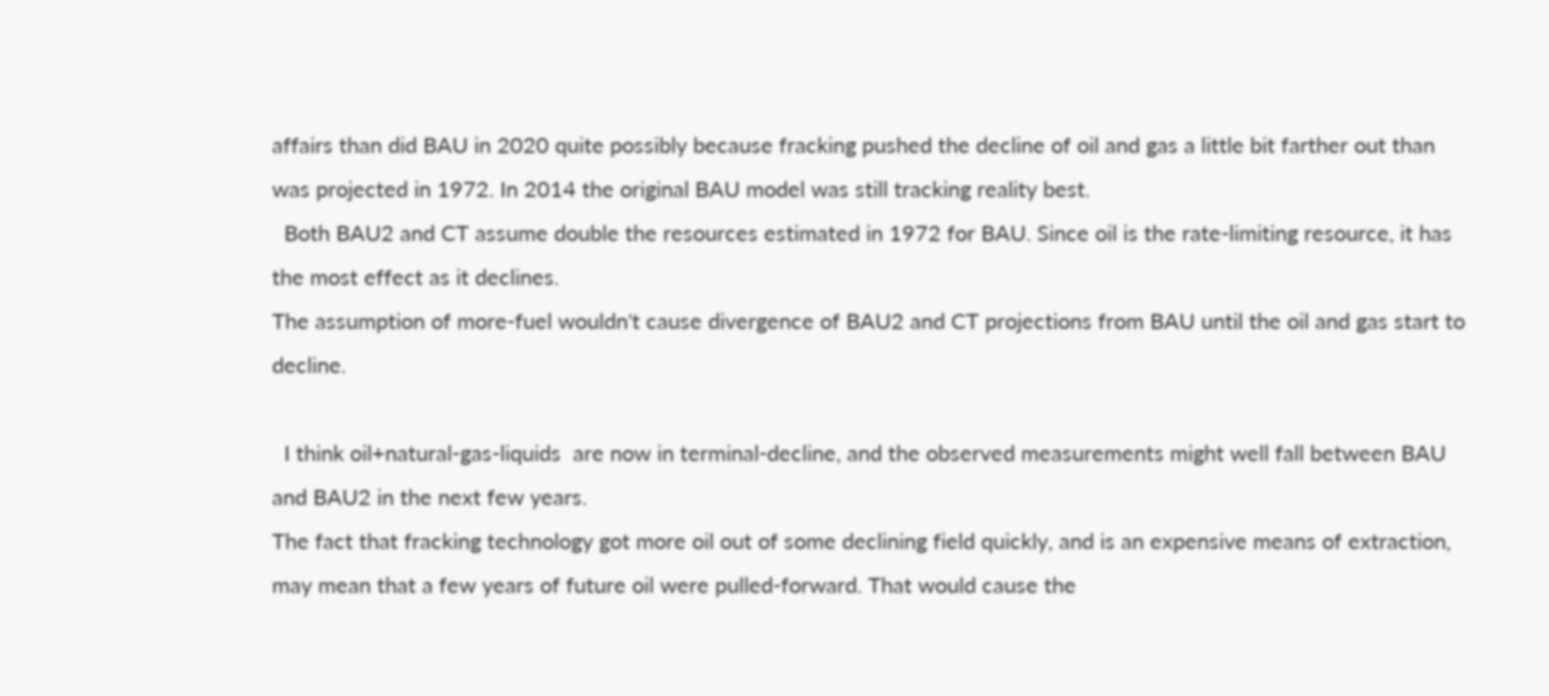affairs than did BAU in 2020 quite possibly because fracking pushed the decline of oil and gas a little bit farther out than was projected in 1972. In 2014 the original BAU model was still tracking reality best.
  Both BAU2 and CT assume double the resources estimated in 1972 for BAU. Since oil is the rate-limiting resource, it has the most effect as it declines.
The assumption of more-fuel wouldn't cause divergence of BAU2 and CT projections from BAU until the oil and gas start to decline.

  I think oil+natural-gas-liquids  are now in terminal-decline, and the observed measurements might well fall between BAU and BAU2 in the next few years.
The fact that fracking technology got more oil out of some declining field quickly, and is an expensive means of extraction, may mean that a few years of future oil were pulled-forward. That would cause the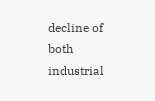decline of both industrial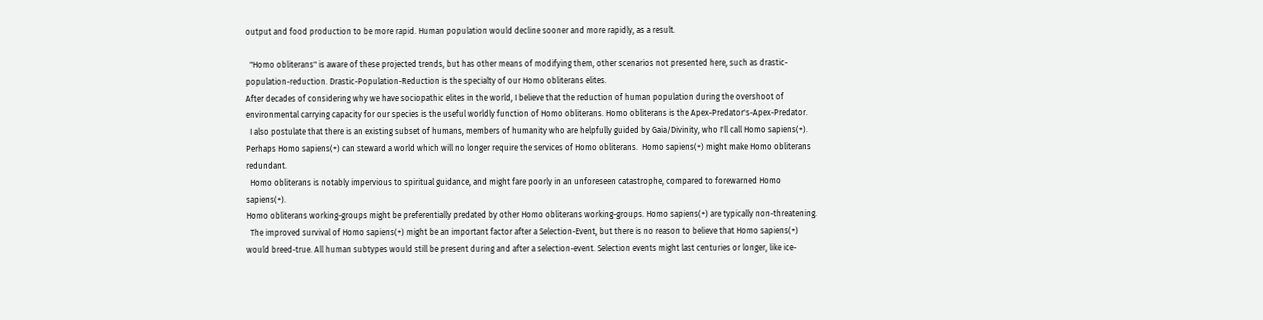output and food production to be more rapid. Human population would decline sooner and more rapidly, as a result.

  "Homo obliterans" is aware of these projected trends, but has other means of modifying them, other scenarios not presented here, such as drastic-population-reduction. Drastic-Population-Reduction is the specialty of our Homo obliterans elites.
After decades of considering why we have sociopathic elites in the world, I believe that the reduction of human population during the overshoot of environmental carrying capacity for our species is the useful worldly function of Homo obliterans. Homo obliterans is the Apex-Predator's-Apex-Predator.
  I also postulate that there is an existing subset of humans, members of humanity who are helpfully guided by Gaia/Divinity, who I'll call Homo sapiens(+). Perhaps Homo sapiens(+) can steward a world which will no longer require the services of Homo obliterans.  Homo sapiens(+) might make Homo obliterans redundant.
  Homo obliterans is notably impervious to spiritual guidance, and might fare poorly in an unforeseen catastrophe, compared to forewarned Homo sapiens(+).
Homo obliterans working-groups might be preferentially predated by other Homo obliterans working-groups. Homo sapiens(+) are typically non-threatening.
  The improved survival of Homo sapiens(+) might be an important factor after a Selection-Event, but there is no reason to believe that Homo sapiens(+) would breed-true. All human subtypes would still be present during and after a selection-event. Selection events might last centuries or longer, like ice-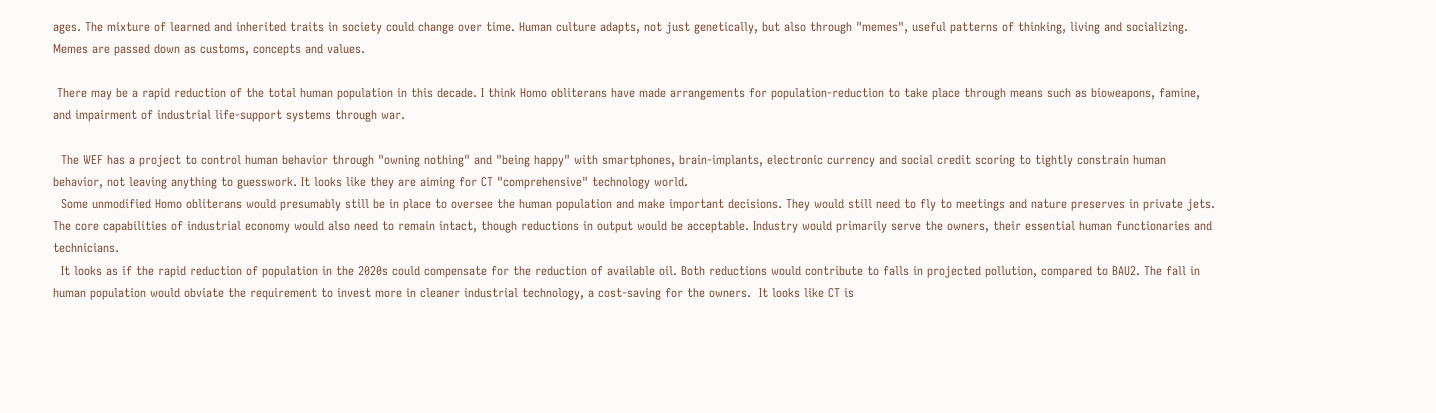ages. The mixture of learned and inherited traits in society could change over time. Human culture adapts, not just genetically, but also through "memes", useful patterns of thinking, living and socializing. Memes are passed down as customs, concepts and values.

 There may be a rapid reduction of the total human population in this decade. I think Homo obliterans have made arrangements for population-reduction to take place through means such as bioweapons, famine, and impairment of industrial life-support systems through war.

  The WEF has a project to control human behavior through "owning nothing" and "being happy" with smartphones, brain-implants, electronic currency and social credit scoring to tightly constrain human behavior, not leaving anything to guesswork. It looks like they are aiming for CT "comprehensive" technology world.
  Some unmodified Homo obliterans would presumably still be in place to oversee the human population and make important decisions. They would still need to fly to meetings and nature preserves in private jets. The core capabilities of industrial economy would also need to remain intact, though reductions in output would be acceptable. Industry would primarily serve the owners, their essential human functionaries and technicians.
  It looks as if the rapid reduction of population in the 2020s could compensate for the reduction of available oil. Both reductions would contribute to falls in projected pollution, compared to BAU2. The fall in human population would obviate the requirement to invest more in cleaner industrial technology, a cost-saving for the owners.  It looks like CT is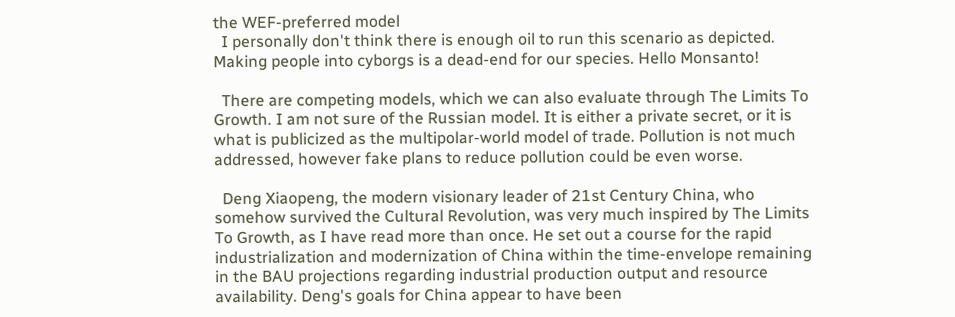the WEF-preferred model
  I personally don't think there is enough oil to run this scenario as depicted. Making people into cyborgs is a dead-end for our species. Hello Monsanto!

  There are competing models, which we can also evaluate through The Limits To Growth. I am not sure of the Russian model. It is either a private secret, or it is what is publicized as the multipolar-world model of trade. Pollution is not much addressed, however fake plans to reduce pollution could be even worse.

  Deng Xiaopeng, the modern visionary leader of 21st Century China, who somehow survived the Cultural Revolution, was very much inspired by The Limits To Growth, as I have read more than once. He set out a course for the rapid industrialization and modernization of China within the time-envelope remaining in the BAU projections regarding industrial production output and resource availability. Deng's goals for China appear to have been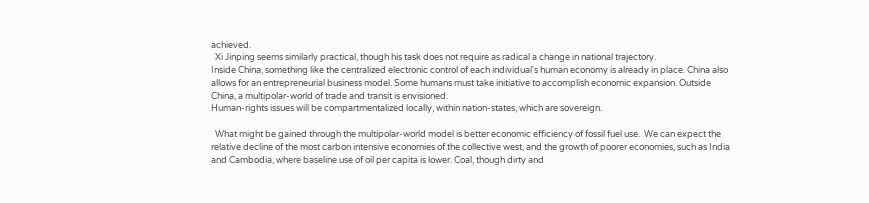achieved.
  Xi Jinping seems similarly practical, though his task does not require as radical a change in national trajectory.
Inside China, something like the centralized electronic control of each individual's human economy is already in place. China also allows for an entrepreneurial business model. Some humans must take initiative to accomplish economic expansion. Outside China, a multipolar-world of trade and transit is envisioned.
Human-rights issues will be compartmentalized locally, within nation-states, which are sovereign.

  What might be gained through the multipolar-world model is better economic efficiency of fossil fuel use.  We can expect the relative decline of the most carbon intensive economies of the collective west, and the growth of poorer economies, such as India and Cambodia, where baseline use of oil per capita is lower. Coal, though dirty and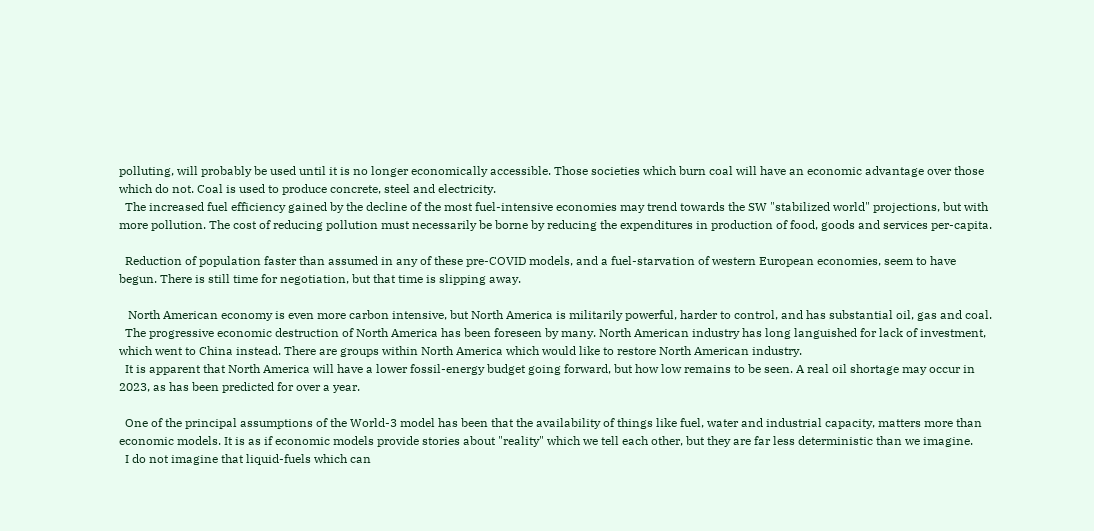polluting, will probably be used until it is no longer economically accessible. Those societies which burn coal will have an economic advantage over those which do not. Coal is used to produce concrete, steel and electricity.
  The increased fuel efficiency gained by the decline of the most fuel-intensive economies may trend towards the SW "stabilized world" projections, but with more pollution. The cost of reducing pollution must necessarily be borne by reducing the expenditures in production of food, goods and services per-capita.

  Reduction of population faster than assumed in any of these pre-COVID models, and a fuel-starvation of western European economies, seem to have begun. There is still time for negotiation, but that time is slipping away.

   North American economy is even more carbon intensive, but North America is militarily powerful, harder to control, and has substantial oil, gas and coal.
  The progressive economic destruction of North America has been foreseen by many. North American industry has long languished for lack of investment, which went to China instead. There are groups within North America which would like to restore North American industry.
  It is apparent that North America will have a lower fossil-energy budget going forward, but how low remains to be seen. A real oil shortage may occur in 2023, as has been predicted for over a year.

  One of the principal assumptions of the World-3 model has been that the availability of things like fuel, water and industrial capacity, matters more than economic models. It is as if economic models provide stories about "reality" which we tell each other, but they are far less deterministic than we imagine.
  I do not imagine that liquid-fuels which can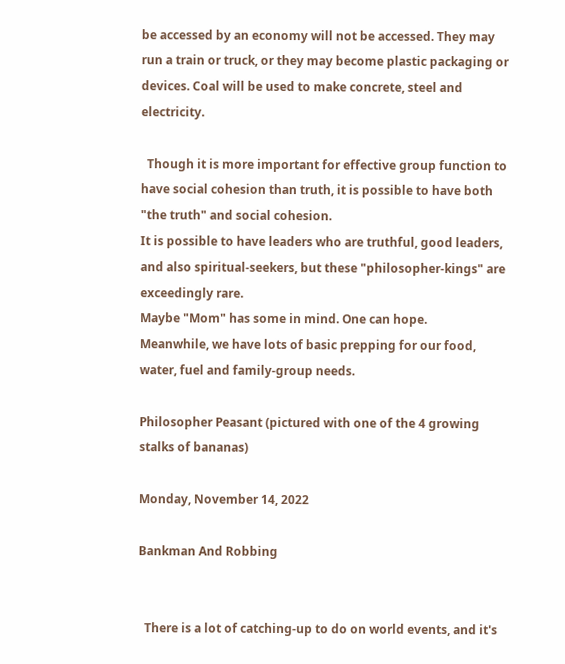be accessed by an economy will not be accessed. They may run a train or truck, or they may become plastic packaging or devices. Coal will be used to make concrete, steel and electricity.

  Though it is more important for effective group function to have social cohesion than truth, it is possible to have both "the truth" and social cohesion.
It is possible to have leaders who are truthful, good leaders, and also spiritual-seekers, but these "philosopher-kings" are exceedingly rare.
Maybe "Mom" has some in mind. One can hope.
Meanwhile, we have lots of basic prepping for our food, water, fuel and family-group needs.

Philosopher Peasant (pictured with one of the 4 growing stalks of bananas)

Monday, November 14, 2022

Bankman And Robbing


  There is a lot of catching-up to do on world events, and it's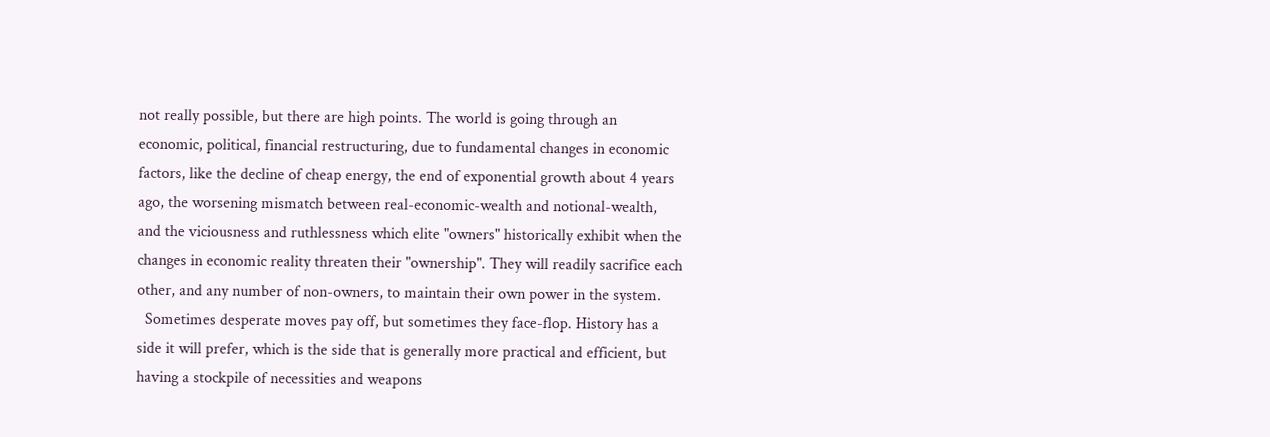not really possible, but there are high points. The world is going through an economic, political, financial restructuring, due to fundamental changes in economic factors, like the decline of cheap energy, the end of exponential growth about 4 years ago, the worsening mismatch between real-economic-wealth and notional-wealth, and the viciousness and ruthlessness which elite "owners" historically exhibit when the changes in economic reality threaten their "ownership". They will readily sacrifice each other, and any number of non-owners, to maintain their own power in the system.
  Sometimes desperate moves pay off, but sometimes they face-flop. History has a side it will prefer, which is the side that is generally more practical and efficient, but having a stockpile of necessities and weapons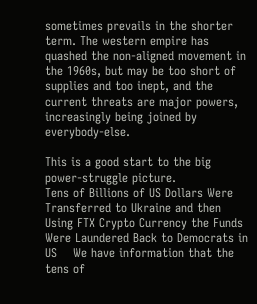sometimes prevails in the shorter term. The western empire has quashed the non-aligned movement in the 1960s, but may be too short of supplies and too inept, and the current threats are major powers, increasingly being joined by everybody-else.

This is a good start to the big power-struggle picture.
Tens of Billions of US Dollars Were Transferred to Ukraine and then Using FTX Crypto Currency the Funds Were Laundered Back to Democrats in US    We have information that the tens of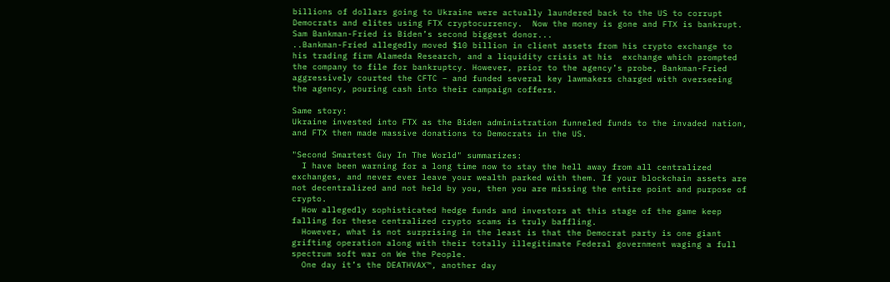billions of dollars going to Ukraine were actually laundered back to the US to corrupt Democrats and elites using FTX cryptocurrency.  Now the money is gone and FTX is bankrupt.
Sam Bankman-Fried is Biden’s second biggest donor...
..Bankman-Fried allegedly moved $10 billion in client assets from his crypto exchange to his trading firm Alameda Research, and a liquidity crisis at his  exchange which prompted the company to file for bankruptcy. However, prior to the agency’s probe, Bankman-Fried aggressively courted the CFTC – and funded several key lawmakers charged with overseeing the agency, pouring cash into their campaign coffers.

Same story:
Ukraine invested into FTX as the Biden administration funneled funds to the invaded nation, and FTX then made massive donations to Democrats in the US.

"Second Smartest Guy In The World" summarizes:
  I have been warning for a long time now to stay the hell away from all centralized exchanges, and never ever leave your wealth parked with them. If your blockchain assets are not decentralized and not held by you, then you are missing the entire point and purpose of crypto.
  How allegedly sophisticated hedge funds and investors at this stage of the game keep falling for these centralized crypto scams is truly baffling.
  However, what is not surprising in the least is that the Democrat party is one giant grifting operation along with their totally illegitimate Federal government waging a full spectrum soft war on We the People.
  One day it’s the DEATHVAX™, another day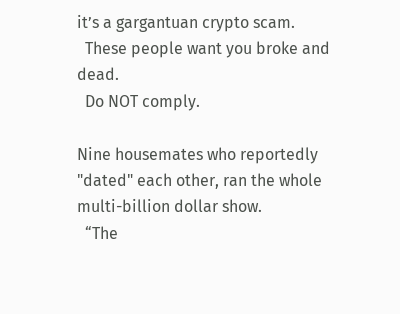it’s a gargantuan crypto scam.
  These people want you broke and dead.
  Do NOT comply.

Nine housemates who reportedly "dated" each other, ran the whole multi-billion dollar show.
  “The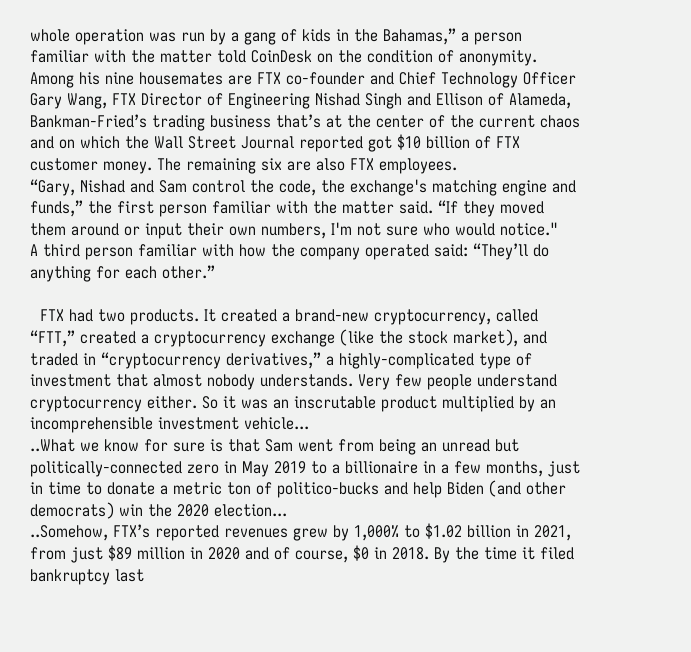whole operation was run by a gang of kids in the Bahamas,” a person familiar with the matter told CoinDesk on the condition of anonymity.
Among his nine housemates are FTX co-founder and Chief Technology Officer Gary Wang, FTX Director of Engineering Nishad Singh and Ellison of Alameda, Bankman-Fried’s trading business that’s at the center of the current chaos and on which the Wall Street Journal reported got $10 billion of FTX customer money. The remaining six are also FTX employees.
“Gary, Nishad and Sam control the code, the exchange's matching engine and funds,” the first person familiar with the matter said. “If they moved them around or input their own numbers, I'm not sure who would notice."
A third person familiar with how the company operated said: “They’ll do anything for each other.”

  FTX had two products. It created a brand-new cryptocurrency, called “FTT,” created a cryptocurrency exchange (like the stock market), and traded in “cryptocurrency derivatives,” a highly-complicated type of investment that almost nobody understands. Very few people understand cryptocurrency either. So it was an inscrutable product multiplied by an incomprehensible investment vehicle...
..What we know for sure is that Sam went from being an unread but politically-connected zero in May 2019 to a billionaire in a few months, just in time to donate a metric ton of politico-bucks and help Biden (and other democrats) win the 2020 election...
..Somehow, FTX’s reported revenues grew by 1,000% to $1.02 billion in 2021, from just $89 million in 2020 and of course, $0 in 2018. By the time it filed bankruptcy last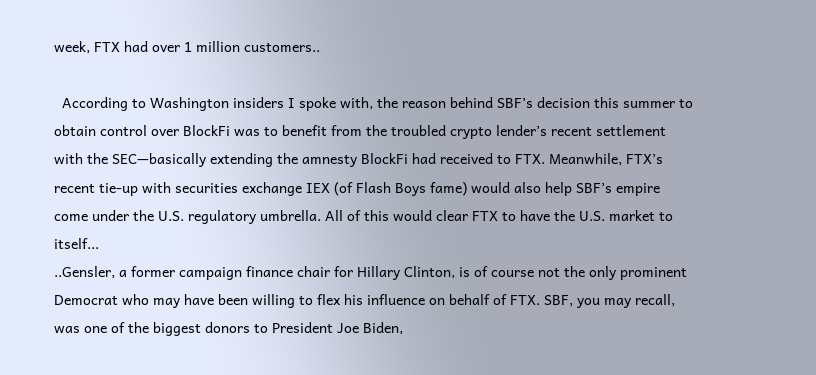week, FTX had over 1 million customers..

  According to Washington insiders I spoke with, the reason behind SBF’s decision this summer to obtain control over BlockFi was to benefit from the troubled crypto lender’s recent settlement with the SEC—basically extending the amnesty BlockFi had received to FTX. Meanwhile, FTX’s recent tie-up with securities exchange IEX (of Flash Boys fame) would also help SBF’s empire come under the U.S. regulatory umbrella. All of this would clear FTX to have the U.S. market to itself...
..Gensler, a former campaign finance chair for Hillary Clinton, is of course not the only prominent Democrat who may have been willing to flex his influence on behalf of FTX. SBF, you may recall, was one of the biggest donors to President Joe Biden,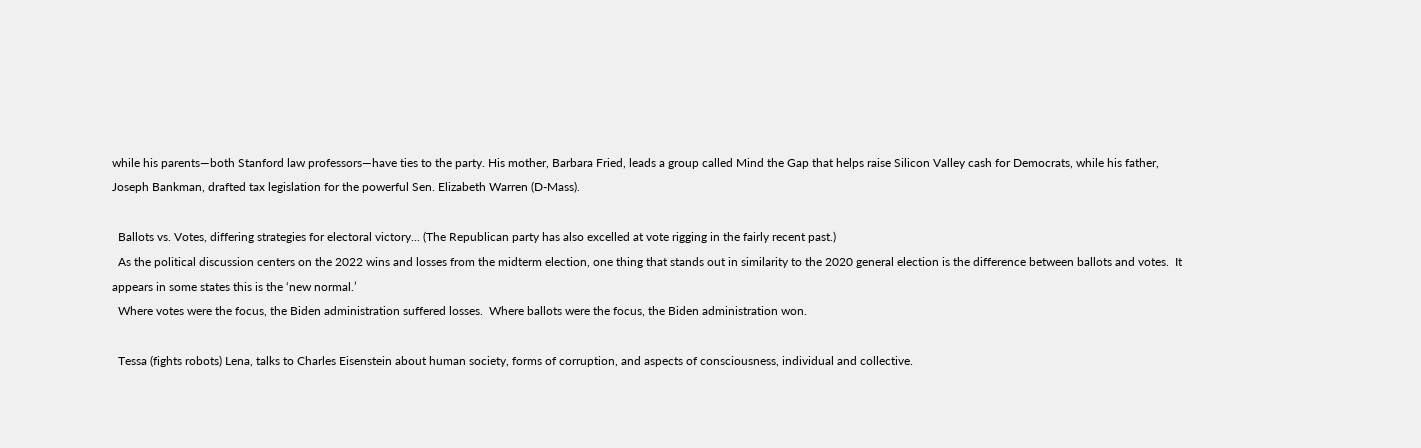while his parents—both Stanford law professors—have ties to the party. His mother, Barbara Fried, leads a group called Mind the Gap that helps raise Silicon Valley cash for Democrats, while his father, Joseph Bankman, drafted tax legislation for the powerful Sen. Elizabeth Warren (D-Mass).

  Ballots vs. Votes, differing strategies for electoral victory... (The Republican party has also excelled at vote rigging in the fairly recent past.)
  As the political discussion centers on the 2022 wins and losses from the midterm election, one thing that stands out in similarity to the 2020 general election is the difference between ballots and votes.  It appears in some states this is the ‘new normal.’
  Where votes were the focus, the Biden administration suffered losses.  Where ballots were the focus, the Biden administration won.

  Tessa (fights robots) Lena, talks to Charles Eisenstein about human society, forms of corruption, and aspects of consciousness, individual and collective.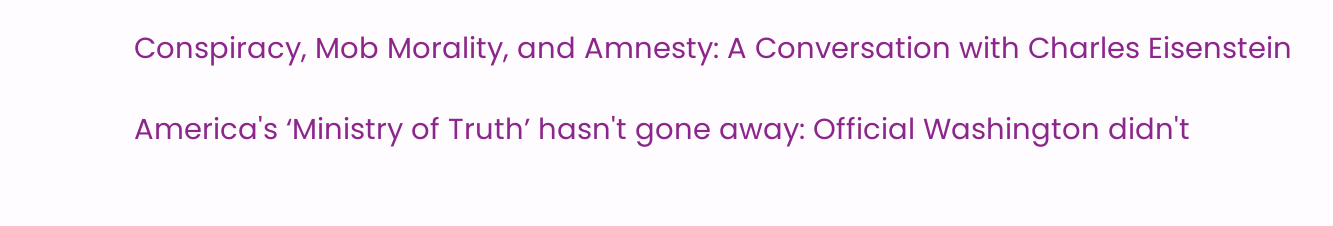Conspiracy, Mob Morality, and Amnesty: A Conversation with Charles Eisenstein

America's ‘Ministry of Truth’ hasn't gone away: Official Washington didn't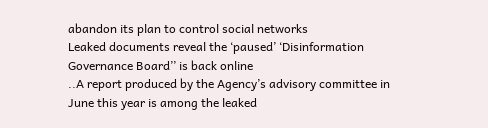abandon its plan to control social networks
Leaked documents reveal the ‘paused’ ‘Disinformation Governance Board’’ is back online
..A report produced by the Agency’s advisory committee in June this year is among the leaked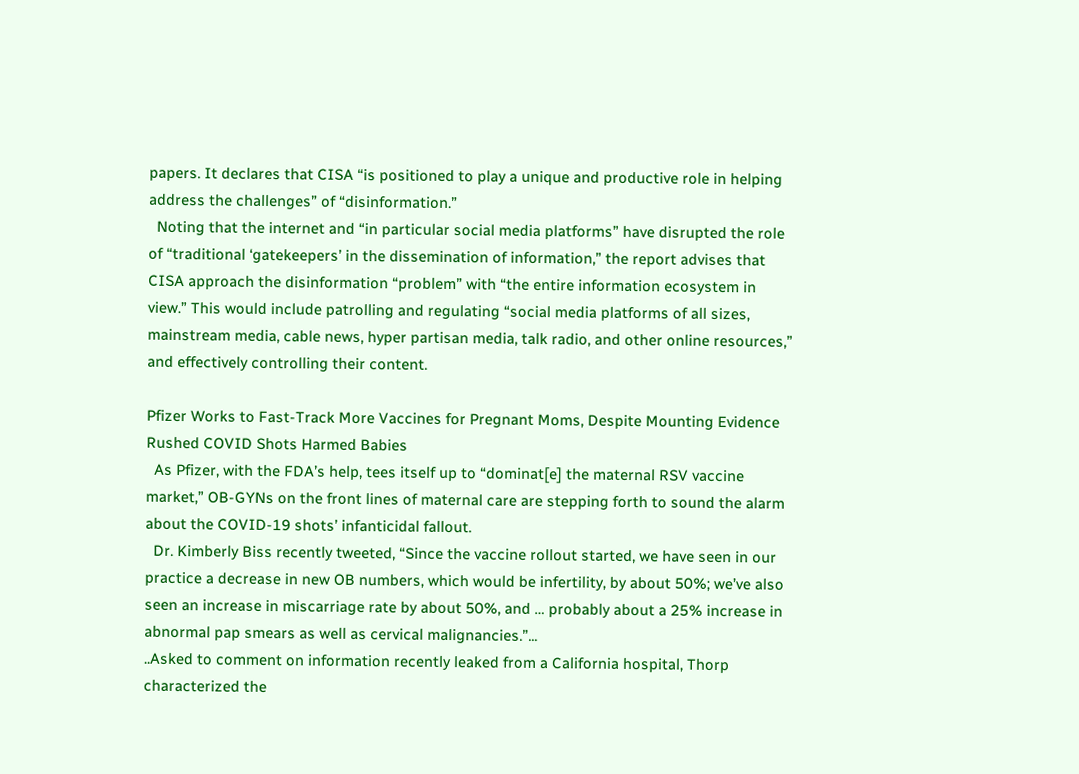papers. It declares that CISA “is positioned to play a unique and productive role in helping address the challenges” of “disinformation.”
  Noting that the internet and “in particular social media platforms” have disrupted the role of “traditional ‘gatekeepers’ in the dissemination of information,” the report advises that CISA approach the disinformation “problem” with “the entire information ecosystem in view.” This would include patrolling and regulating “social media platforms of all sizes, mainstream media, cable news, hyper partisan media, talk radio, and other online resources,” and effectively controlling their content.

Pfizer Works to Fast-Track More Vaccines for Pregnant Moms, Despite Mounting Evidence Rushed COVID Shots Harmed Babies
  As Pfizer, with the FDA’s help, tees itself up to “dominat[e] the maternal RSV vaccine market,” OB-GYNs on the front lines of maternal care are stepping forth to sound the alarm about the COVID-19 shots’ infanticidal fallout.
  Dr. Kimberly Biss recently tweeted, “Since the vaccine rollout started, we have seen in our practice a decrease in new OB numbers, which would be infertility, by about 50%; we’ve also seen an increase in miscarriage rate by about 50%, and … probably about a 25% increase in abnormal pap smears as well as cervical malignancies.”...
..Asked to comment on information recently leaked from a California hospital, Thorp characterized the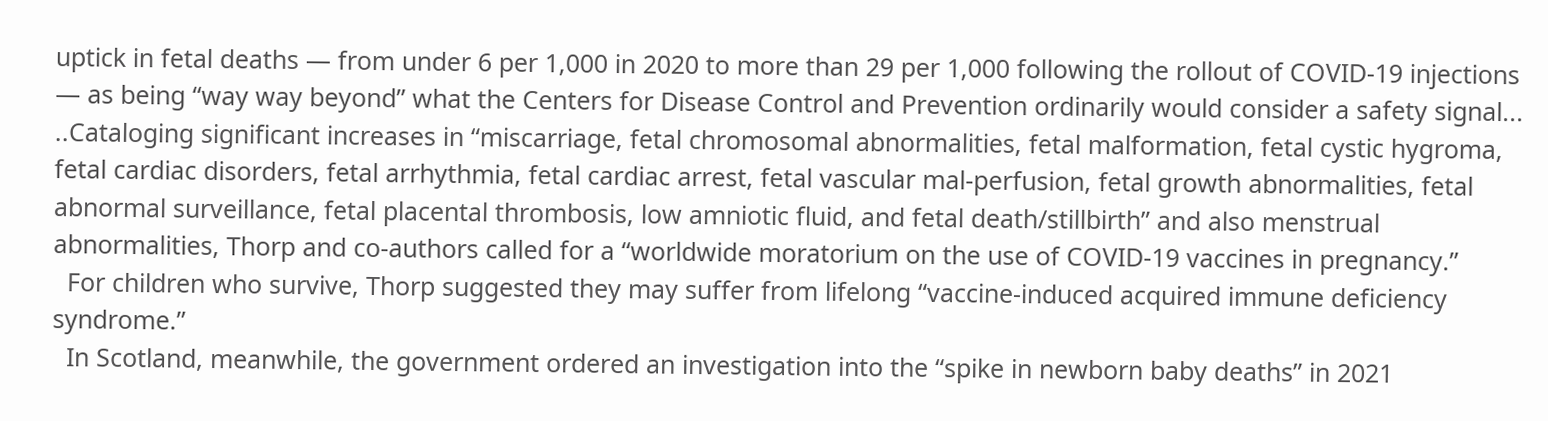uptick in fetal deaths — from under 6 per 1,000 in 2020 to more than 29 per 1,000 following the rollout of COVID-19 injections — as being “way way beyond” what the Centers for Disease Control and Prevention ordinarily would consider a safety signal...
..Cataloging significant increases in “miscarriage, fetal chromosomal abnormalities, fetal malformation, fetal cystic hygroma, fetal cardiac disorders, fetal arrhythmia, fetal cardiac arrest, fetal vascular mal-perfusion, fetal growth abnormalities, fetal abnormal surveillance, fetal placental thrombosis, low amniotic fluid, and fetal death/stillbirth” and also menstrual abnormalities, Thorp and co-authors called for a “worldwide moratorium on the use of COVID-19 vaccines in pregnancy.”
  For children who survive, Thorp suggested they may suffer from lifelong “vaccine-induced acquired immune deficiency syndrome.”
  In Scotland, meanwhile, the government ordered an investigation into the “spike in newborn baby deaths” in 2021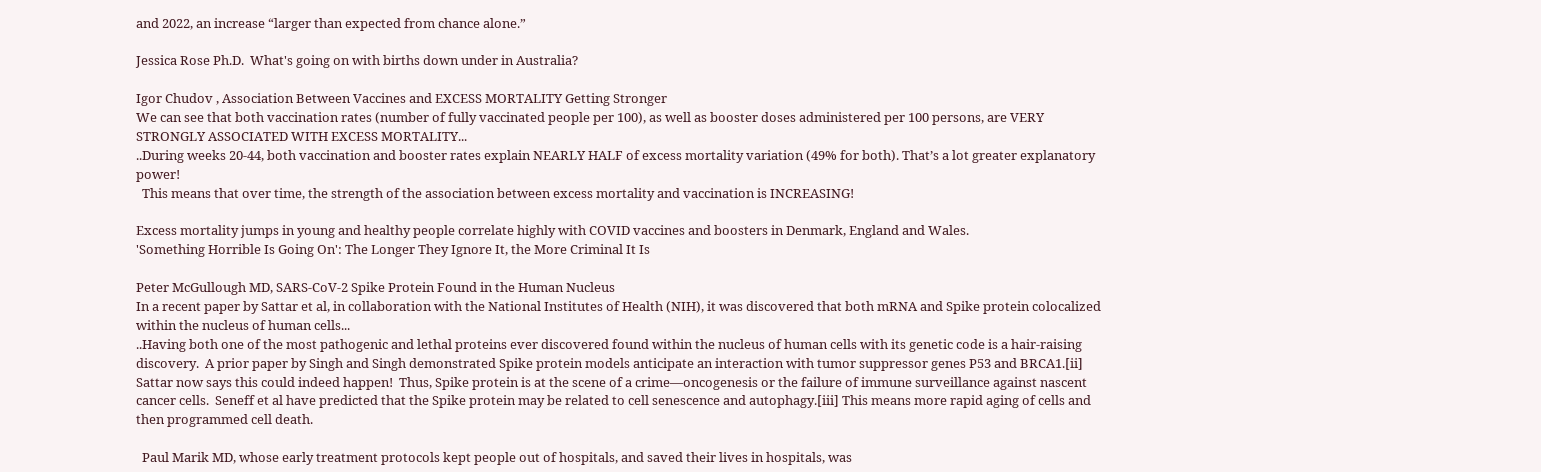and 2022, an increase “larger than expected from chance alone.”

Jessica Rose Ph.D.  What's going on with births down under in Australia?

Igor Chudov , Association Between Vaccines and EXCESS MORTALITY Getting Stronger
We can see that both vaccination rates (number of fully vaccinated people per 100), as well as booster doses administered per 100 persons, are VERY STRONGLY ASSOCIATED WITH EXCESS MORTALITY...
..During weeks 20-44, both vaccination and booster rates explain NEARLY HALF of excess mortality variation (49% for both). That’s a lot greater explanatory power!
  This means that over time, the strength of the association between excess mortality and vaccination is INCREASING!

Excess mortality jumps in young and healthy people correlate highly with COVID vaccines and boosters in Denmark, England and Wales.
'Something Horrible Is Going On': The Longer They Ignore It, the More Criminal It Is

Peter McGullough MD, SARS-CoV-2 Spike Protein Found in the Human Nucleus
In a recent paper by Sattar et al, in collaboration with the National Institutes of Health (NIH), it was discovered that both mRNA and Spike protein colocalized within the nucleus of human cells...
..Having both one of the most pathogenic and lethal proteins ever discovered found within the nucleus of human cells with its genetic code is a hair-raising discovery.  A prior paper by Singh and Singh demonstrated Spike protein models anticipate an interaction with tumor suppressor genes P53 and BRCA1.[ii]  Sattar now says this could indeed happen!  Thus, Spike protein is at the scene of a crime—oncogenesis or the failure of immune surveillance against nascent cancer cells.  Seneff et al have predicted that the Spike protein may be related to cell senescence and autophagy.[iii] This means more rapid aging of cells and then programmed cell death.

  Paul Marik MD, whose early treatment protocols kept people out of hospitals, and saved their lives in hospitals, was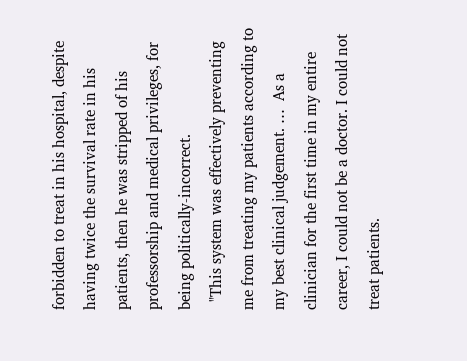forbidden to treat in his hospital, despite having twice the survival rate in his patients, then he was stripped of his professorship and medical privileges, for being politically-incorrect.
  "This system was effectively preventing me from treating my patients according to my best clinical judgement. …  As a clinician for the first time in my entire career, I could not be a doctor. I could not treat patients.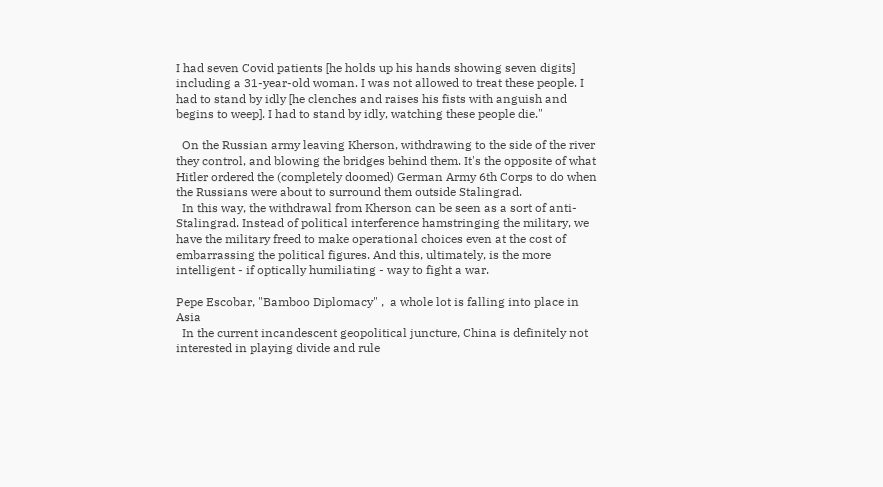I had seven Covid patients [he holds up his hands showing seven digits] including a 31-year-old woman. I was not allowed to treat these people. I had to stand by idly [he clenches and raises his fists with anguish and begins to weep]. I had to stand by idly, watching these people die."

  On the Russian army leaving Kherson, withdrawing to the side of the river they control, and blowing the bridges behind them. It's the opposite of what Hitler ordered the (completely doomed) German Army 6th Corps to do when the Russians were about to surround them outside Stalingrad.
  In this way, the withdrawal from Kherson can be seen as a sort of anti-Stalingrad. Instead of political interference hamstringing the military, we have the military freed to make operational choices even at the cost of embarrassing the political figures. And this, ultimately, is the more intelligent - if optically humiliating - way to fight a war.

Pepe Escobar, "Bamboo Diplomacy" ,  a whole lot is falling into place in Asia
  In the current incandescent geopolitical juncture, China is definitely not interested in playing divide and rule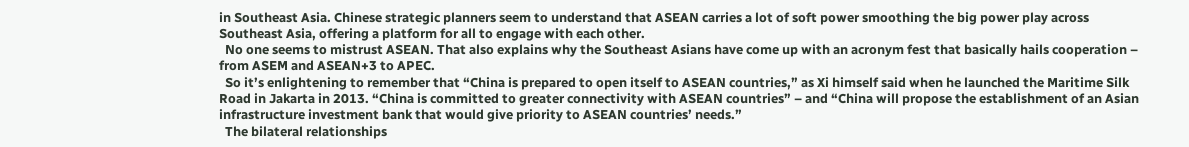in Southeast Asia. Chinese strategic planners seem to understand that ASEAN carries a lot of soft power smoothing the big power play across Southeast Asia, offering a platform for all to engage with each other.
  No one seems to mistrust ASEAN. That also explains why the Southeast Asians have come up with an acronym fest that basically hails cooperation – from ASEM and ASEAN+3 to APEC.
  So it’s enlightening to remember that “China is prepared to open itself to ASEAN countries,” as Xi himself said when he launched the Maritime Silk Road in Jakarta in 2013. “China is committed to greater connectivity with ASEAN countries” – and “China will propose the establishment of an Asian infrastructure investment bank that would give priority to ASEAN countries’ needs.”
  The bilateral relationships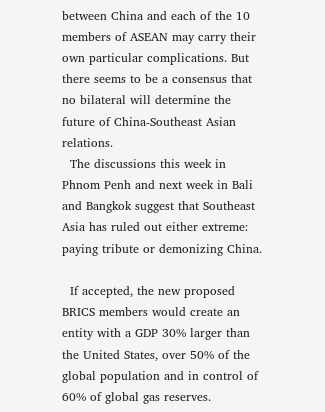between China and each of the 10 members of ASEAN may carry their own particular complications. But there seems to be a consensus that no bilateral will determine the future of China-Southeast Asian relations.
  The discussions this week in Phnom Penh and next week in Bali and Bangkok suggest that Southeast Asia has ruled out either extreme: paying tribute or demonizing China.

  If accepted, the new proposed BRICS members would create an entity with a GDP 30% larger than the United States, over 50% of the global population and in control of 60% of global gas reserves.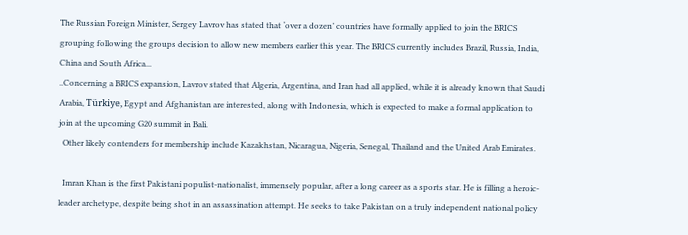The Russian Foreign Minister, Sergey Lavrov has stated that ‘over a dozen’ countries have formally applied to join the BRICS grouping following the groups decision to allow new members earlier this year. The BRICS currently includes Brazil, Russia, India, China and South Africa...
..Concerning a BRICS expansion, Lavrov stated that Algeria, Argentina, and Iran had all applied, while it is already known that Saudi Arabia, Türkiye, Egypt and Afghanistan are interested, along with Indonesia, which is expected to make a formal application to join at the upcoming G20 summit in Bali.
  Other likely contenders for membership include Kazakhstan, Nicaragua, Nigeria, Senegal, Thailand and the United Arab Emirates.

  Imran Khan is the first Pakistani populist-nationalist, immensely popular, after a long career as a sports star. He is filling a heroic-leader archetype, despite being shot in an assassination attempt. He seeks to take Pakistan on a truly independent national policy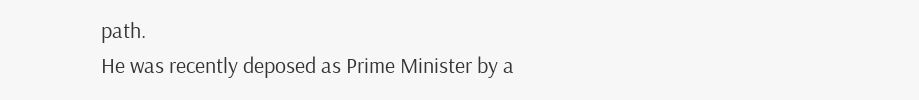path.
He was recently deposed as Prime Minister by a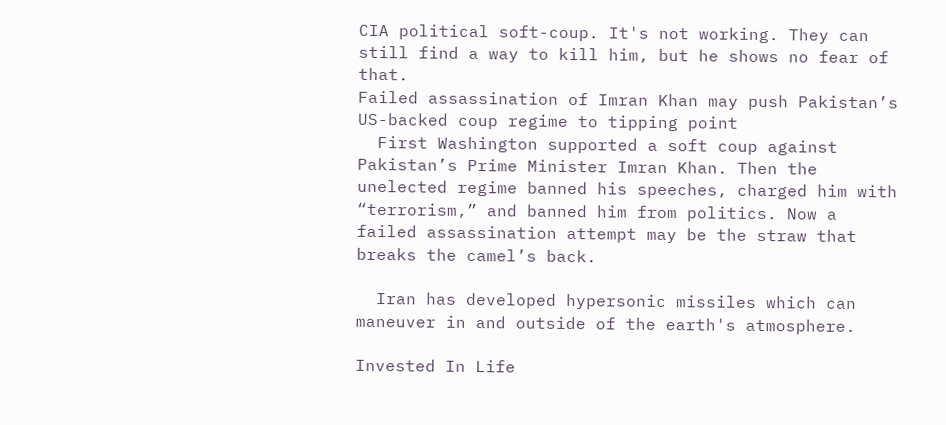CIA political soft-coup. It's not working. They can still find a way to kill him, but he shows no fear of that.
Failed assassination of Imran Khan may push Pakistan’s US-backed coup regime to tipping point
  First Washington supported a soft coup against Pakistan’s Prime Minister Imran Khan. Then the unelected regime banned his speeches, charged him with “terrorism,” and banned him from politics. Now a failed assassination attempt may be the straw that breaks the camel’s back.

  Iran has developed hypersonic missiles which can maneuver in and outside of the earth's atmosphere.

Invested In Life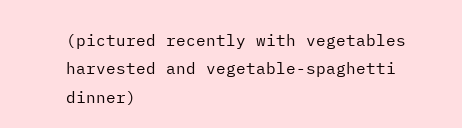(pictured recently with vegetables harvested and vegetable-spaghetti dinner)